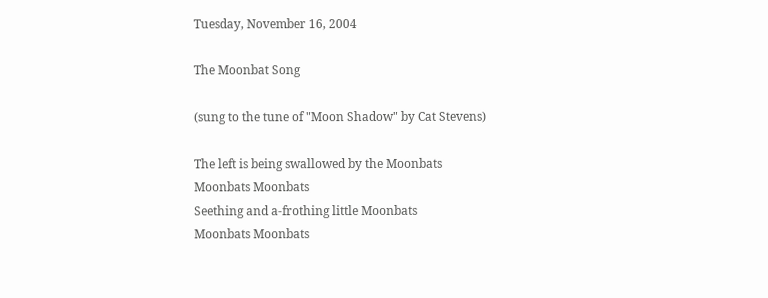Tuesday, November 16, 2004

The Moonbat Song

(sung to the tune of "Moon Shadow" by Cat Stevens)

The left is being swallowed by the Moonbats
Moonbats Moonbats
Seething and a-frothing little Moonbats
Moonbats Moonbats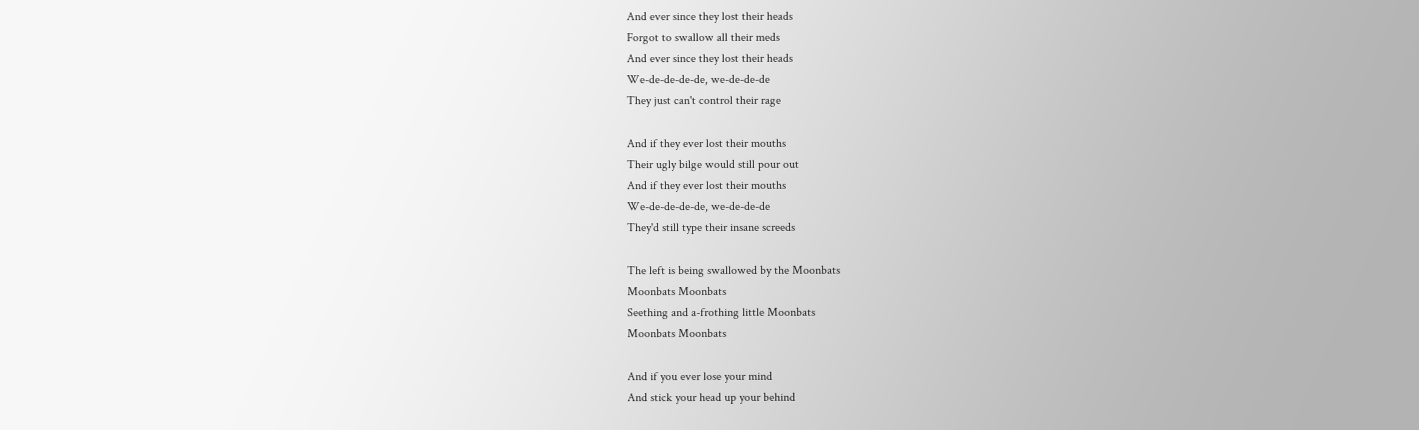And ever since they lost their heads
Forgot to swallow all their meds
And ever since they lost their heads
We-de-de-de-de, we-de-de-de
They just can't control their rage

And if they ever lost their mouths
Their ugly bilge would still pour out
And if they ever lost their mouths
We-de-de-de-de, we-de-de-de
They'd still type their insane screeds

The left is being swallowed by the Moonbats
Moonbats Moonbats
Seething and a-frothing little Moonbats
Moonbats Moonbats

And if you ever lose your mind
And stick your head up your behind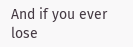And if you ever lose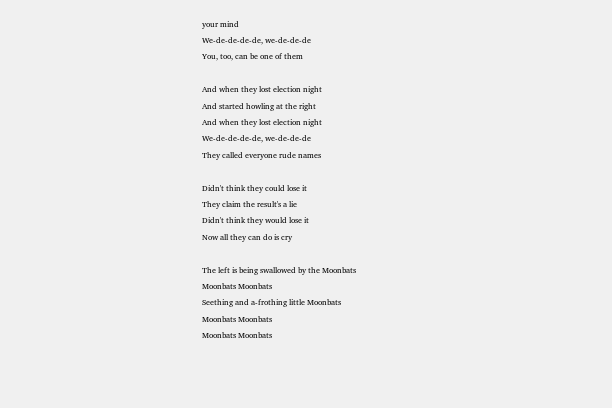your mind
We-de-de-de-de, we-de-de-de
You, too, can be one of them

And when they lost election night
And started howling at the right
And when they lost election night
We-de-de-de-de, we-de-de-de
They called everyone rude names

Didn't think they could lose it
They claim the result's a lie
Didn't think they would lose it
Now all they can do is cry

The left is being swallowed by the Moonbats
Moonbats Moonbats
Seething and a-frothing little Moonbats
Moonbats Moonbats
Moonbats Moonbats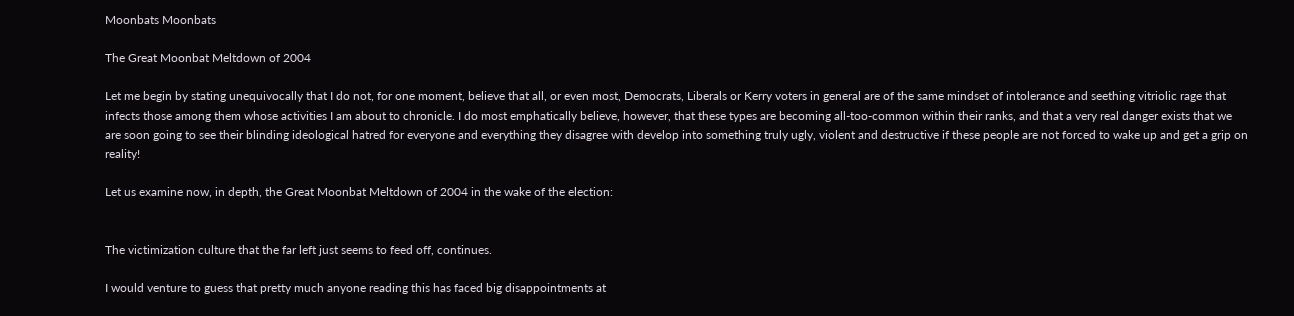Moonbats Moonbats

The Great Moonbat Meltdown of 2004

Let me begin by stating unequivocally that I do not, for one moment, believe that all, or even most, Democrats, Liberals or Kerry voters in general are of the same mindset of intolerance and seething vitriolic rage that infects those among them whose activities I am about to chronicle. I do most emphatically believe, however, that these types are becoming all-too-common within their ranks, and that a very real danger exists that we are soon going to see their blinding ideological hatred for everyone and everything they disagree with develop into something truly ugly, violent and destructive if these people are not forced to wake up and get a grip on reality!

Let us examine now, in depth, the Great Moonbat Meltdown of 2004 in the wake of the election:


The victimization culture that the far left just seems to feed off, continues.

I would venture to guess that pretty much anyone reading this has faced big disappointments at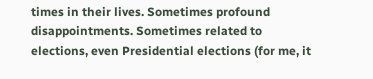times in their lives. Sometimes profound disappointments. Sometimes related to elections, even Presidential elections (for me, it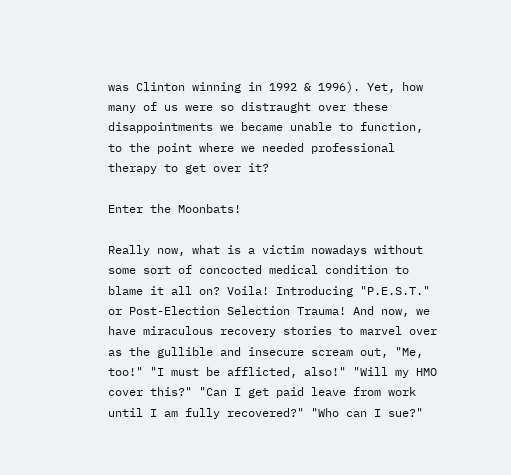was Clinton winning in 1992 & 1996). Yet, how many of us were so distraught over these disappointments we became unable to function, to the point where we needed professional therapy to get over it?

Enter the Moonbats!

Really now, what is a victim nowadays without some sort of concocted medical condition to blame it all on? Voila! Introducing "P.E.S.T." or Post-Election Selection Trauma! And now, we have miraculous recovery stories to marvel over as the gullible and insecure scream out, "Me, too!" "I must be afflicted, also!" "Will my HMO cover this?" "Can I get paid leave from work until I am fully recovered?" "Who can I sue?"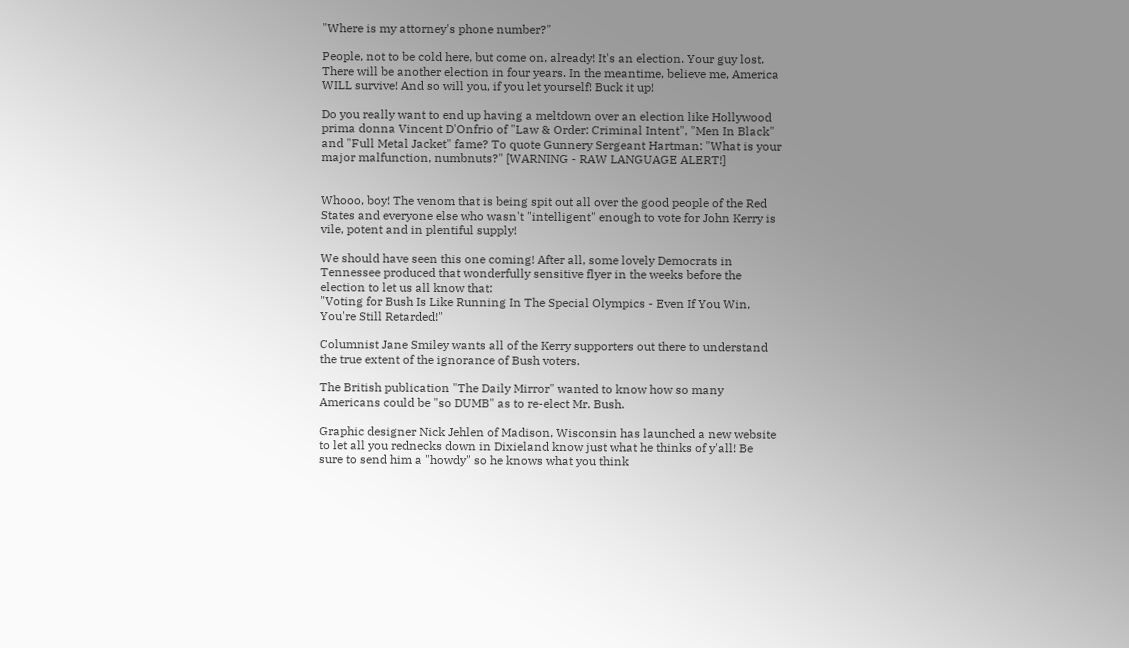"Where is my attorney's phone number?"

People, not to be cold here, but come on, already! It's an election. Your guy lost. There will be another election in four years. In the meantime, believe me, America WILL survive! And so will you, if you let yourself! Buck it up!

Do you really want to end up having a meltdown over an election like Hollywood prima donna Vincent D'Onfrio of "Law & Order: Criminal Intent", "Men In Black" and "Full Metal Jacket" fame? To quote Gunnery Sergeant Hartman: "What is your major malfunction, numbnuts?" [WARNING - RAW LANGUAGE ALERT!]


Whooo, boy! The venom that is being spit out all over the good people of the Red States and everyone else who wasn't "intelligent" enough to vote for John Kerry is vile, potent and in plentiful supply!

We should have seen this one coming! After all, some lovely Democrats in Tennessee produced that wonderfully sensitive flyer in the weeks before the election to let us all know that:
"Voting for Bush Is Like Running In The Special Olympics - Even If You Win, You're Still Retarded!"

Columnist Jane Smiley wants all of the Kerry supporters out there to understand the true extent of the ignorance of Bush voters.

The British publication "The Daily Mirror" wanted to know how so many Americans could be "so DUMB" as to re-elect Mr. Bush.

Graphic designer Nick Jehlen of Madison, Wisconsin has launched a new website to let all you rednecks down in Dixieland know just what he thinks of y'all! Be sure to send him a "howdy" so he knows what you think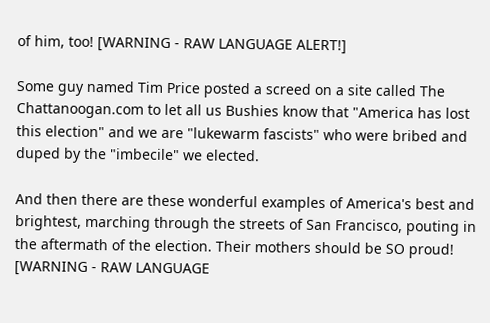of him, too! [WARNING - RAW LANGUAGE ALERT!]

Some guy named Tim Price posted a screed on a site called The Chattanoogan.com to let all us Bushies know that "America has lost this election" and we are "lukewarm fascists" who were bribed and duped by the "imbecile" we elected.

And then there are these wonderful examples of America's best and brightest, marching through the streets of San Francisco, pouting in the aftermath of the election. Their mothers should be SO proud! [WARNING - RAW LANGUAGE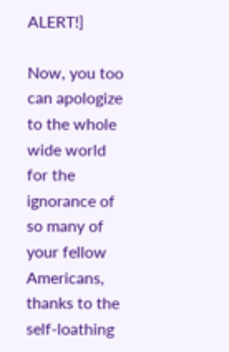ALERT!]

Now, you too can apologize to the whole wide world for the ignorance of so many of your fellow Americans, thanks to the self-loathing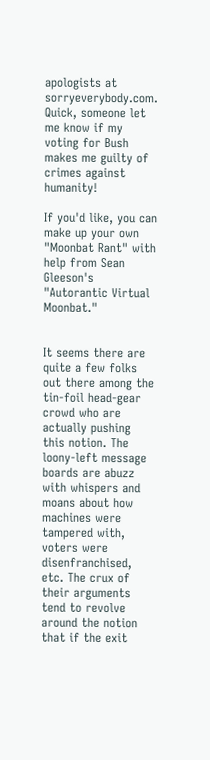apologists at sorryeverybody.com. Quick, someone let me know if my voting for Bush makes me guilty of crimes against humanity!

If you'd like, you can make up your own "Moonbat Rant" with help from Sean Gleeson's "Autorantic Virtual Moonbat."


It seems there are quite a few folks out there among the tin-foil head-gear crowd who are actually pushing this notion. The loony-left message boards are abuzz with whispers and moans about how machines were tampered with, voters were disenfranchised, etc. The crux of their arguments tend to revolve around the notion that if the exit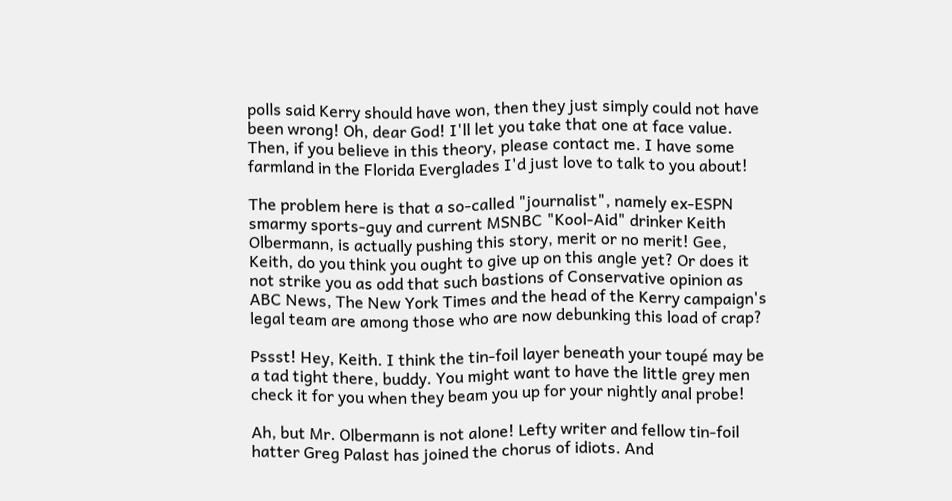polls said Kerry should have won, then they just simply could not have been wrong! Oh, dear God! I'll let you take that one at face value. Then, if you believe in this theory, please contact me. I have some farmland in the Florida Everglades I'd just love to talk to you about!

The problem here is that a so-called "journalist", namely ex-ESPN smarmy sports-guy and current MSNBC "Kool-Aid" drinker Keith Olbermann, is actually pushing this story, merit or no merit! Gee, Keith, do you think you ought to give up on this angle yet? Or does it not strike you as odd that such bastions of Conservative opinion as ABC News, The New York Times and the head of the Kerry campaign's legal team are among those who are now debunking this load of crap?

Pssst! Hey, Keith. I think the tin-foil layer beneath your toupé may be a tad tight there, buddy. You might want to have the little grey men check it for you when they beam you up for your nightly anal probe!

Ah, but Mr. Olbermann is not alone! Lefty writer and fellow tin-foil hatter Greg Palast has joined the chorus of idiots. And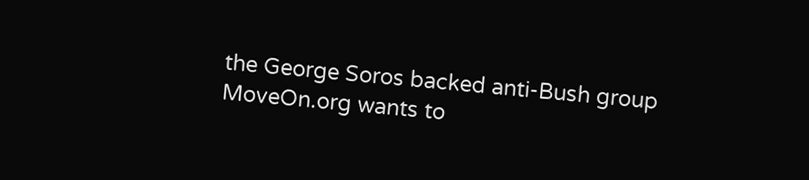the George Soros backed anti-Bush group MoveOn.org wants to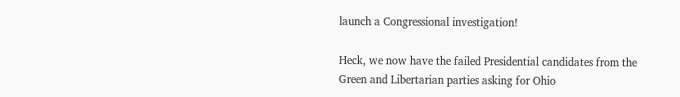launch a Congressional investigation!

Heck, we now have the failed Presidential candidates from the Green and Libertarian parties asking for Ohio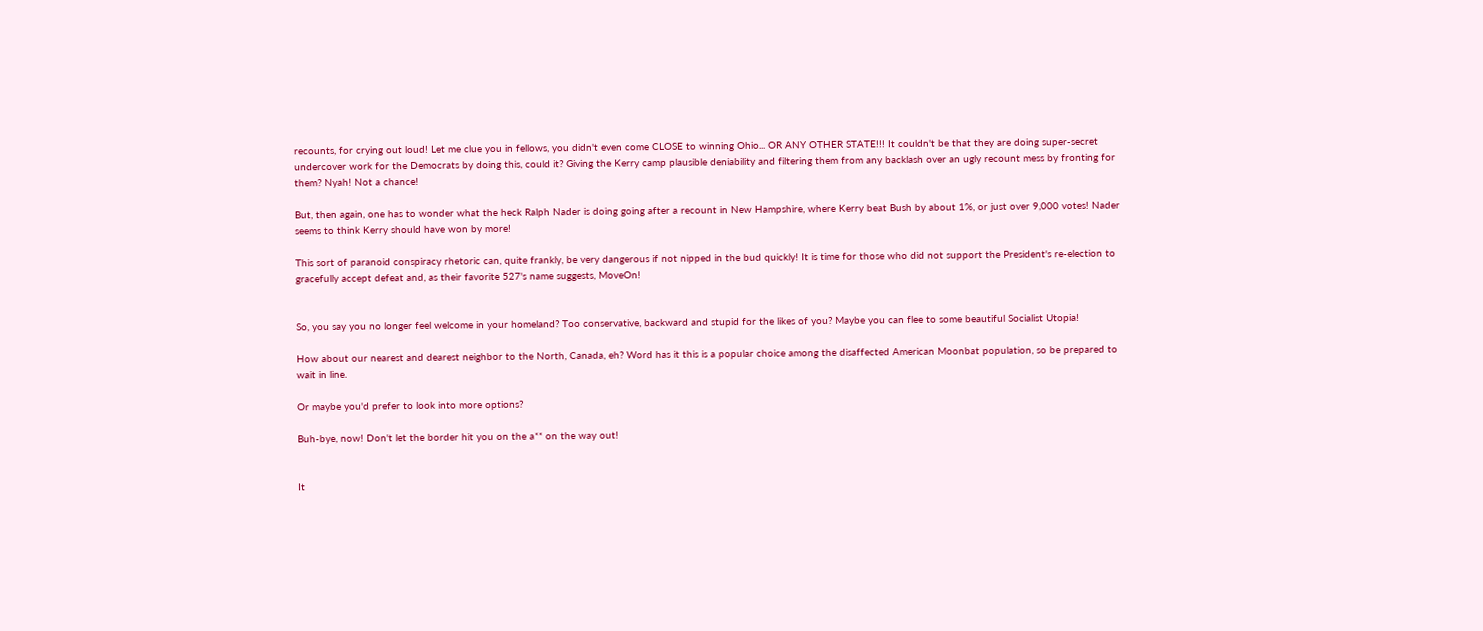recounts, for crying out loud! Let me clue you in fellows, you didn't even come CLOSE to winning Ohio... OR ANY OTHER STATE!!! It couldn't be that they are doing super-secret undercover work for the Democrats by doing this, could it? Giving the Kerry camp plausible deniability and filtering them from any backlash over an ugly recount mess by fronting for them? Nyah! Not a chance!

But, then again, one has to wonder what the heck Ralph Nader is doing going after a recount in New Hampshire, where Kerry beat Bush by about 1%, or just over 9,000 votes! Nader seems to think Kerry should have won by more!

This sort of paranoid conspiracy rhetoric can, quite frankly, be very dangerous if not nipped in the bud quickly! It is time for those who did not support the President's re-election to gracefully accept defeat and, as their favorite 527's name suggests, MoveOn!


So, you say you no longer feel welcome in your homeland? Too conservative, backward and stupid for the likes of you? Maybe you can flee to some beautiful Socialist Utopia!

How about our nearest and dearest neighbor to the North, Canada, eh? Word has it this is a popular choice among the disaffected American Moonbat population, so be prepared to wait in line.

Or maybe you'd prefer to look into more options?

Buh-bye, now! Don't let the border hit you on the a** on the way out!


It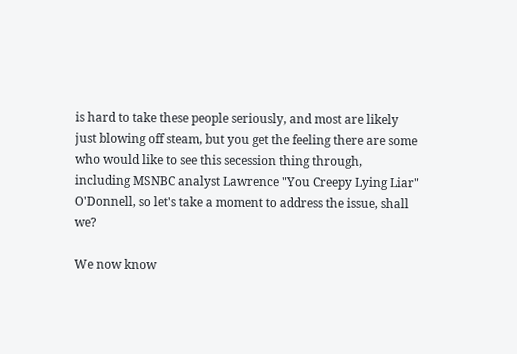is hard to take these people seriously, and most are likely just blowing off steam, but you get the feeling there are some who would like to see this secession thing through, including MSNBC analyst Lawrence "You Creepy Lying Liar" O'Donnell, so let's take a moment to address the issue, shall we?

We now know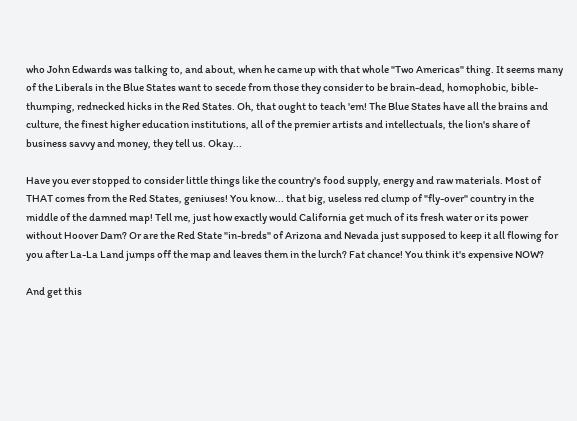who John Edwards was talking to, and about, when he came up with that whole "Two Americas" thing. It seems many of the Liberals in the Blue States want to secede from those they consider to be brain-dead, homophobic, bible-thumping, rednecked hicks in the Red States. Oh, that ought to teach 'em! The Blue States have all the brains and culture, the finest higher education institutions, all of the premier artists and intellectuals, the lion's share of business savvy and money, they tell us. Okay...

Have you ever stopped to consider little things like the country's food supply, energy and raw materials. Most of THAT comes from the Red States, geniuses! You know... that big, useless red clump of "fly-over" country in the middle of the damned map! Tell me, just how exactly would California get much of its fresh water or its power without Hoover Dam? Or are the Red State "in-breds" of Arizona and Nevada just supposed to keep it all flowing for you after La-La Land jumps off the map and leaves them in the lurch? Fat chance! You think it's expensive NOW?

And get this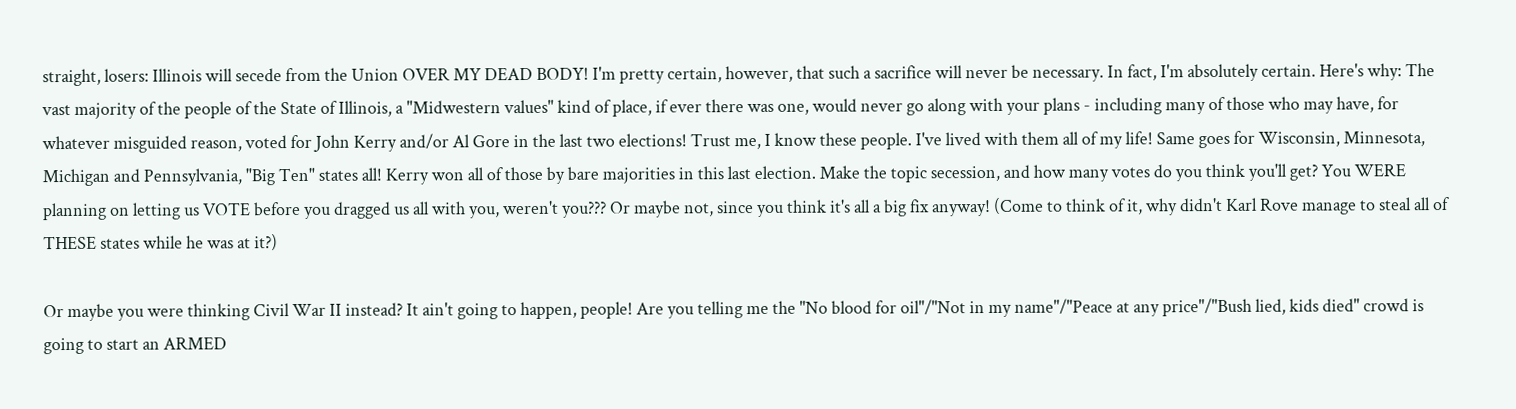straight, losers: Illinois will secede from the Union OVER MY DEAD BODY! I'm pretty certain, however, that such a sacrifice will never be necessary. In fact, I'm absolutely certain. Here's why: The vast majority of the people of the State of Illinois, a "Midwestern values" kind of place, if ever there was one, would never go along with your plans - including many of those who may have, for whatever misguided reason, voted for John Kerry and/or Al Gore in the last two elections! Trust me, I know these people. I've lived with them all of my life! Same goes for Wisconsin, Minnesota, Michigan and Pennsylvania, "Big Ten" states all! Kerry won all of those by bare majorities in this last election. Make the topic secession, and how many votes do you think you'll get? You WERE planning on letting us VOTE before you dragged us all with you, weren't you??? Or maybe not, since you think it's all a big fix anyway! (Come to think of it, why didn't Karl Rove manage to steal all of THESE states while he was at it?)

Or maybe you were thinking Civil War II instead? It ain't going to happen, people! Are you telling me the "No blood for oil"/"Not in my name"/"Peace at any price"/"Bush lied, kids died" crowd is going to start an ARMED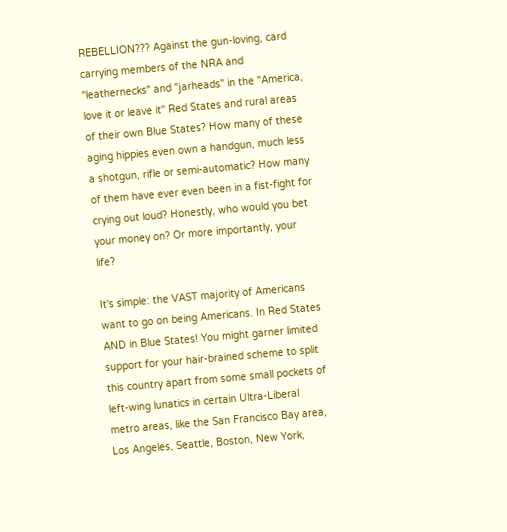REBELLION??? Against the gun-loving, card carrying members of the NRA and "leathernecks" and "jarheads" in the "America, love it or leave it" Red States and rural areas of their own Blue States? How many of these aging hippies even own a handgun, much less a shotgun, rifle or semi-automatic? How many of them have ever even been in a fist-fight for crying out loud? Honestly, who would you bet your money on? Or more importantly, your life?

It's simple: the VAST majority of Americans want to go on being Americans. In Red States AND in Blue States! You might garner limited support for your hair-brained scheme to split this country apart from some small pockets of left-wing lunatics in certain Ultra-Liberal metro areas, like the San Francisco Bay area, Los Angeles, Seattle, Boston, New York,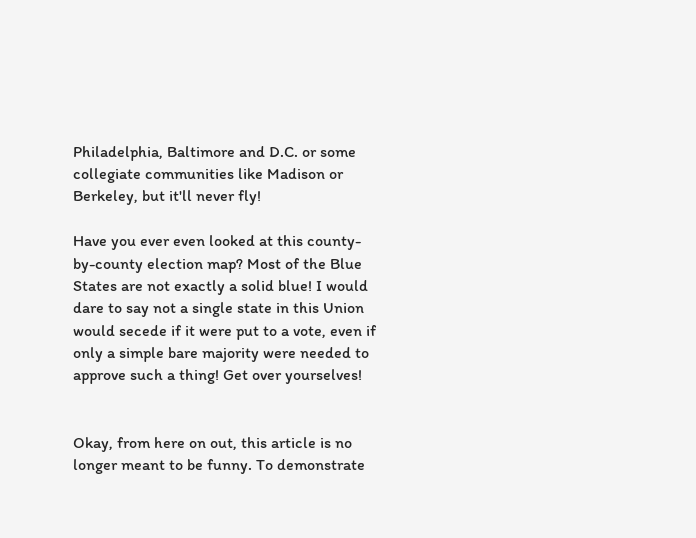Philadelphia, Baltimore and D.C. or some collegiate communities like Madison or Berkeley, but it'll never fly!

Have you ever even looked at this county-by-county election map? Most of the Blue States are not exactly a solid blue! I would dare to say not a single state in this Union would secede if it were put to a vote, even if only a simple bare majority were needed to approve such a thing! Get over yourselves!


Okay, from here on out, this article is no longer meant to be funny. To demonstrate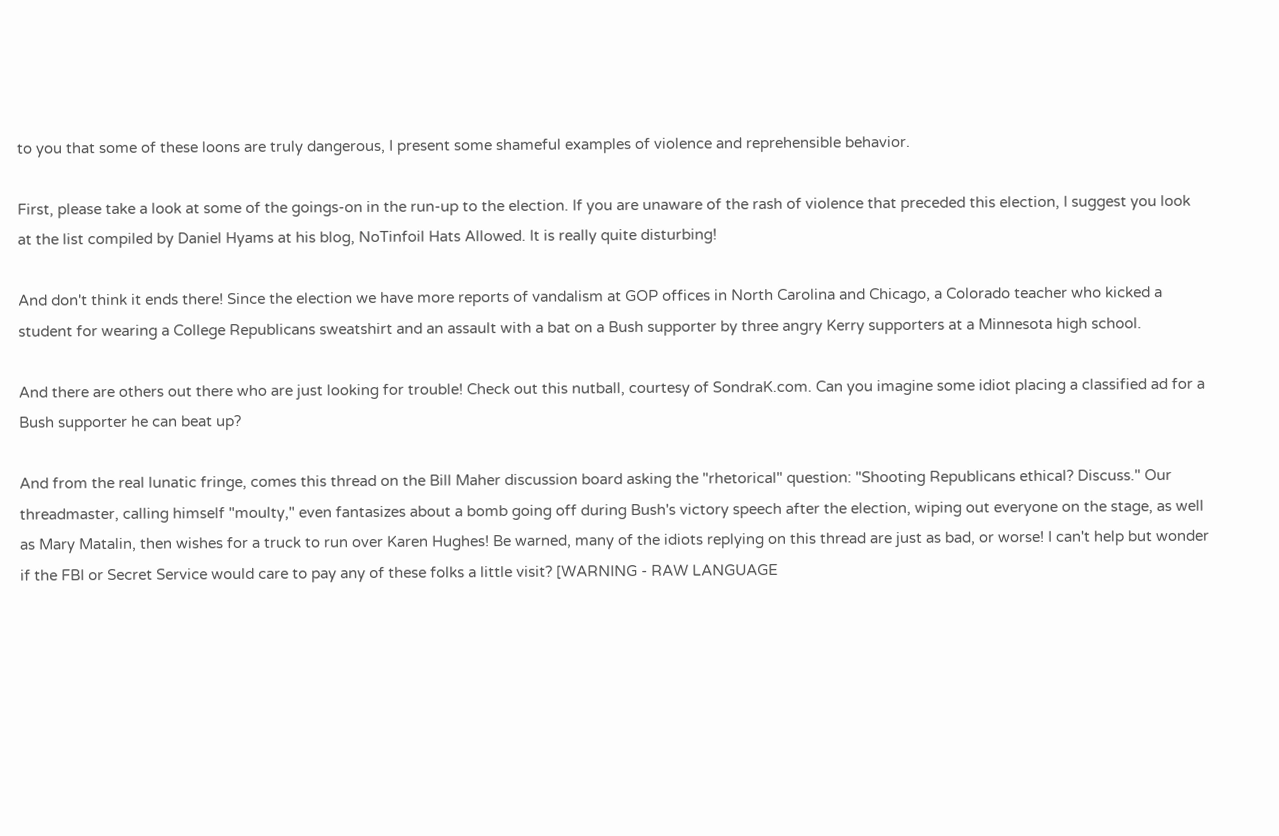to you that some of these loons are truly dangerous, I present some shameful examples of violence and reprehensible behavior.

First, please take a look at some of the goings-on in the run-up to the election. If you are unaware of the rash of violence that preceded this election, I suggest you look at the list compiled by Daniel Hyams at his blog, NoTinfoil Hats Allowed. It is really quite disturbing!

And don't think it ends there! Since the election we have more reports of vandalism at GOP offices in North Carolina and Chicago, a Colorado teacher who kicked a student for wearing a College Republicans sweatshirt and an assault with a bat on a Bush supporter by three angry Kerry supporters at a Minnesota high school.

And there are others out there who are just looking for trouble! Check out this nutball, courtesy of SondraK.com. Can you imagine some idiot placing a classified ad for a Bush supporter he can beat up?

And from the real lunatic fringe, comes this thread on the Bill Maher discussion board asking the "rhetorical" question: "Shooting Republicans ethical? Discuss." Our threadmaster, calling himself "moulty," even fantasizes about a bomb going off during Bush's victory speech after the election, wiping out everyone on the stage, as well as Mary Matalin, then wishes for a truck to run over Karen Hughes! Be warned, many of the idiots replying on this thread are just as bad, or worse! I can't help but wonder if the FBI or Secret Service would care to pay any of these folks a little visit? [WARNING - RAW LANGUAGE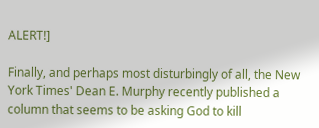ALERT!]

Finally, and perhaps most disturbingly of all, the New York Times' Dean E. Murphy recently published a column that seems to be asking God to kill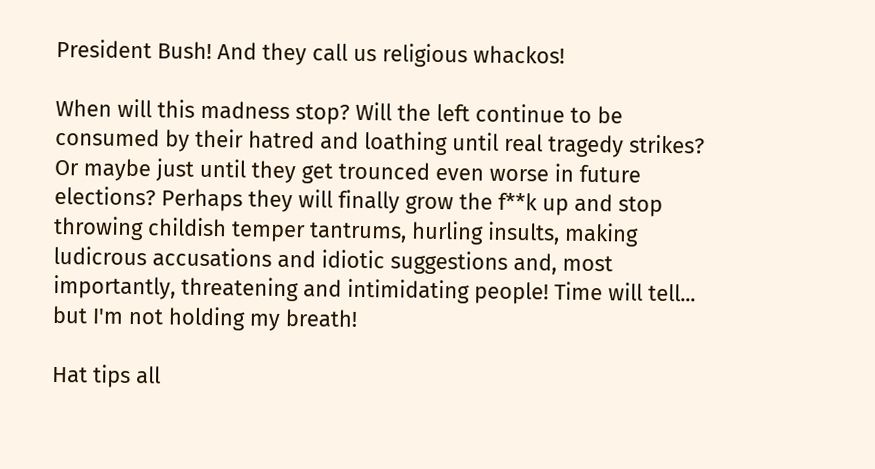President Bush! And they call us religious whackos!

When will this madness stop? Will the left continue to be consumed by their hatred and loathing until real tragedy strikes? Or maybe just until they get trounced even worse in future elections? Perhaps they will finally grow the f**k up and stop throwing childish temper tantrums, hurling insults, making ludicrous accusations and idiotic suggestions and, most importantly, threatening and intimidating people! Time will tell... but I'm not holding my breath!

Hat tips all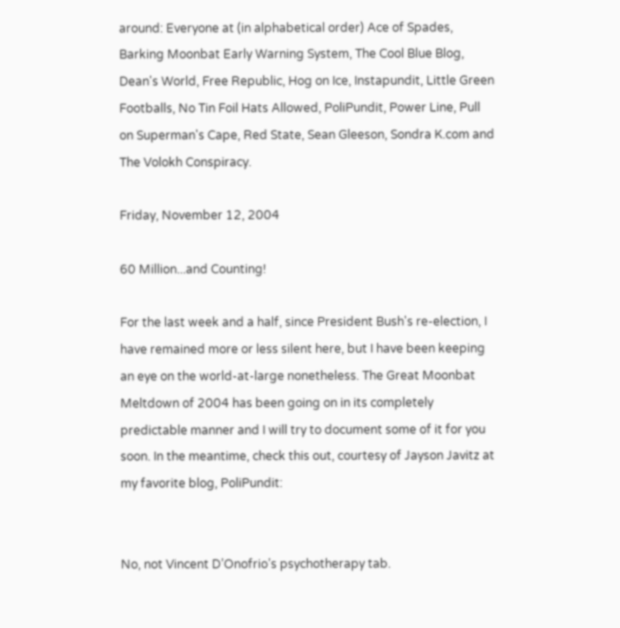around: Everyone at (in alphabetical order) Ace of Spades, Barking Moonbat Early Warning System, The Cool Blue Blog, Dean's World, Free Republic, Hog on Ice, Instapundit, Little Green Footballs, No Tin Foil Hats Allowed, PoliPundit, Power Line, Pull on Superman's Cape, Red State, Sean Gleeson, Sondra K.com and The Volokh Conspiracy.

Friday, November 12, 2004

60 Million...and Counting!

For the last week and a half, since President Bush's re-election, I have remained more or less silent here, but I have been keeping an eye on the world-at-large nonetheless. The Great Moonbat Meltdown of 2004 has been going on in its completely predictable manner and I will try to document some of it for you soon. In the meantime, check this out, courtesy of Jayson Javitz at my favorite blog, PoliPundit:


No, not Vincent D’Onofrio’s psychotherapy tab.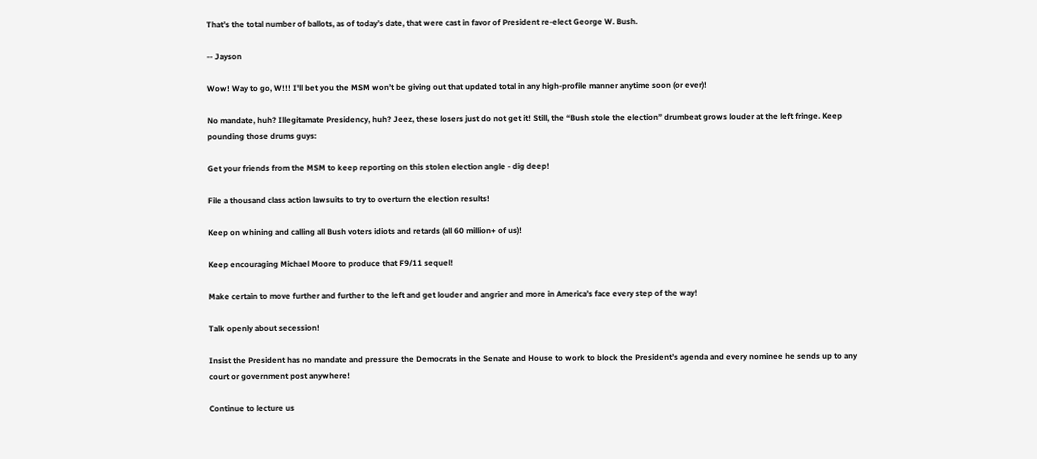That’s the total number of ballots, as of today’s date, that were cast in favor of President re-elect George W. Bush.

-- Jayson

Wow! Way to go, W!!! I'll bet you the MSM won’t be giving out that updated total in any high-profile manner anytime soon (or ever)!

No mandate, huh? Illegitamate Presidency, huh? Jeez, these losers just do not get it! Still, the “Bush stole the election” drumbeat grows louder at the left fringe. Keep pounding those drums guys:

Get your friends from the MSM to keep reporting on this stolen election angle - dig deep!

File a thousand class action lawsuits to try to overturn the election results!

Keep on whining and calling all Bush voters idiots and retards (all 60 million+ of us)!

Keep encouraging Michael Moore to produce that F9/11 sequel!

Make certain to move further and further to the left and get louder and angrier and more in America’s face every step of the way!

Talk openly about secession!

Insist the President has no mandate and pressure the Democrats in the Senate and House to work to block the President’s agenda and every nominee he sends up to any court or government post anywhere!

Continue to lecture us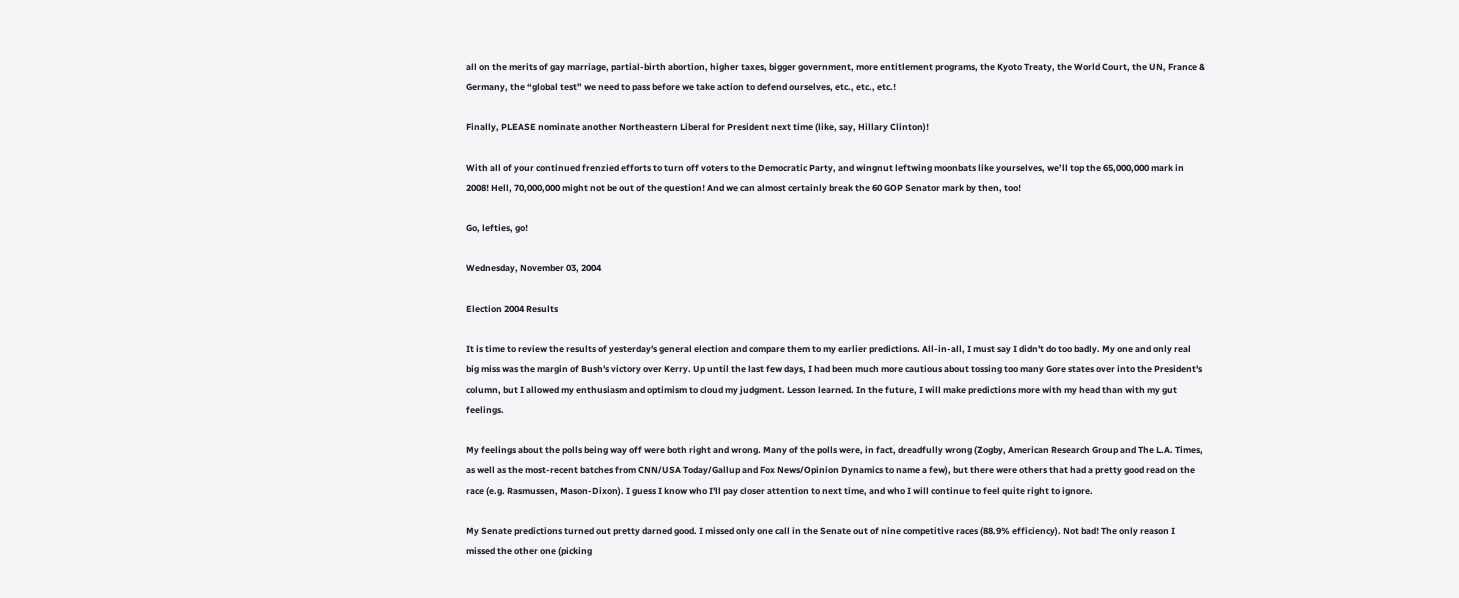all on the merits of gay marriage, partial-birth abortion, higher taxes, bigger government, more entitlement programs, the Kyoto Treaty, the World Court, the UN, France & Germany, the “global test” we need to pass before we take action to defend ourselves, etc., etc., etc.!

Finally, PLEASE nominate another Northeastern Liberal for President next time (like, say, Hillary Clinton)!

With all of your continued frenzied efforts to turn off voters to the Democratic Party, and wingnut leftwing moonbats like yourselves, we’ll top the 65,000,000 mark in 2008! Hell, 70,000,000 might not be out of the question! And we can almost certainly break the 60 GOP Senator mark by then, too!

Go, lefties, go!

Wednesday, November 03, 2004

Election 2004 Results

It is time to review the results of yesterday's general election and compare them to my earlier predictions. All-in-all, I must say I didn't do too badly. My one and only real big miss was the margin of Bush's victory over Kerry. Up until the last few days, I had been much more cautious about tossing too many Gore states over into the President's column, but I allowed my enthusiasm and optimism to cloud my judgment. Lesson learned. In the future, I will make predictions more with my head than with my gut feelings.

My feelings about the polls being way off were both right and wrong. Many of the polls were, in fact, dreadfully wrong (Zogby, American Research Group and The L.A. Times, as well as the most-recent batches from CNN/USA Today/Gallup and Fox News/Opinion Dynamics to name a few), but there were others that had a pretty good read on the race (e.g. Rasmussen, Mason-Dixon). I guess I know who I'll pay closer attention to next time, and who I will continue to feel quite right to ignore.

My Senate predictions turned out pretty darned good. I missed only one call in the Senate out of nine competitive races (88.9% efficiency). Not bad! The only reason I missed the other one (picking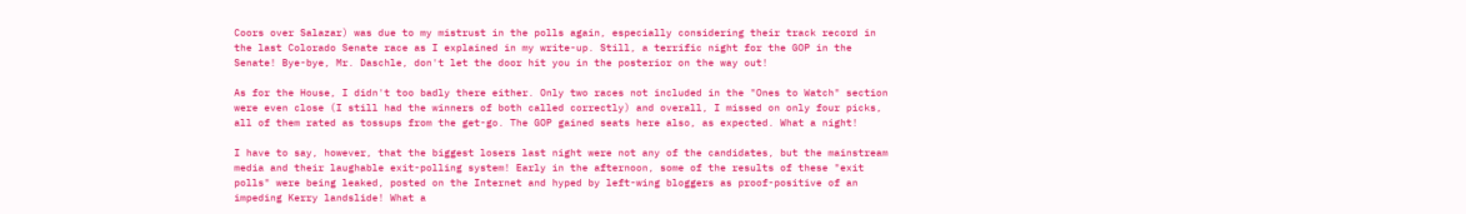Coors over Salazar) was due to my mistrust in the polls again, especially considering their track record in the last Colorado Senate race as I explained in my write-up. Still, a terrific night for the GOP in the Senate! Bye-bye, Mr. Daschle, don't let the door hit you in the posterior on the way out!

As for the House, I didn't too badly there either. Only two races not included in the "Ones to Watch" section were even close (I still had the winners of both called correctly) and overall, I missed on only four picks, all of them rated as tossups from the get-go. The GOP gained seats here also, as expected. What a night!

I have to say, however, that the biggest losers last night were not any of the candidates, but the mainstream media and their laughable exit-polling system! Early in the afternoon, some of the results of these "exit polls" were being leaked, posted on the Internet and hyped by left-wing bloggers as proof-positive of an impeding Kerry landslide! What a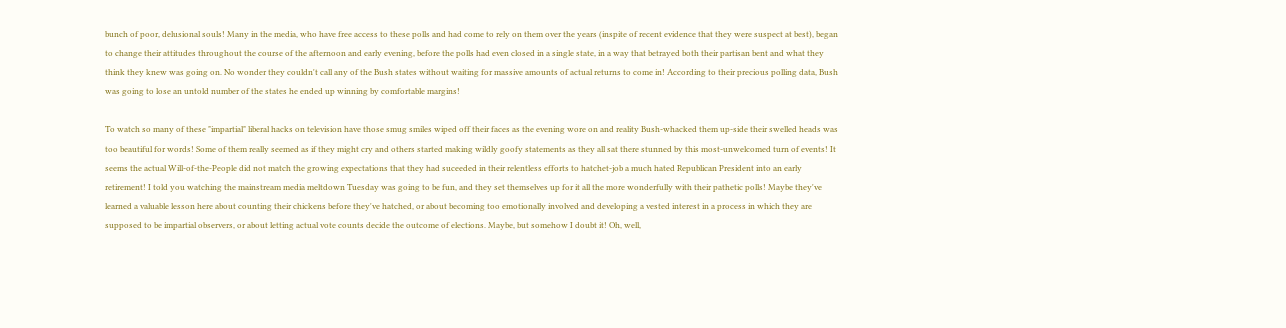bunch of poor, delusional souls! Many in the media, who have free access to these polls and had come to rely on them over the years (inspite of recent evidence that they were suspect at best), began to change their attitudes throughout the course of the afternoon and early evening, before the polls had even closed in a single state, in a way that betrayed both their partisan bent and what they think they knew was going on. No wonder they couldn't call any of the Bush states without waiting for massive amounts of actual returns to come in! According to their precious polling data, Bush was going to lose an untold number of the states he ended up winning by comfortable margins!

To watch so many of these "impartial" liberal hacks on television have those smug smiles wiped off their faces as the evening wore on and reality Bush-whacked them up-side their swelled heads was too beautiful for words! Some of them really seemed as if they might cry and others started making wildly goofy statements as they all sat there stunned by this most-unwelcomed turn of events! It seems the actual Will-of-the-People did not match the growing expectations that they had suceeded in their relentless efforts to hatchet-job a much hated Republican President into an early retirement! I told you watching the mainstream media meltdown Tuesday was going to be fun, and they set themselves up for it all the more wonderfully with their pathetic polls! Maybe they've learned a valuable lesson here about counting their chickens before they've hatched, or about becoming too emotionally involved and developing a vested interest in a process in which they are supposed to be impartial observers, or about letting actual vote counts decide the outcome of elections. Maybe, but somehow I doubt it! Oh, well,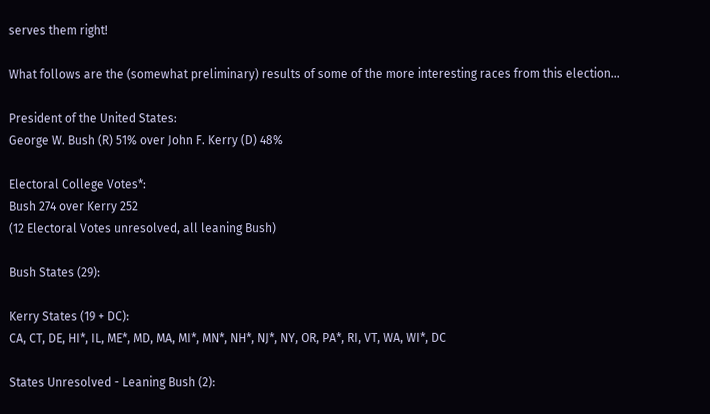serves them right!

What follows are the (somewhat preliminary) results of some of the more interesting races from this election...

President of the United States:
George W. Bush (R) 51% over John F. Kerry (D) 48%

Electoral College Votes*:
Bush 274 over Kerry 252
(12 Electoral Votes unresolved, all leaning Bush)

Bush States (29):

Kerry States (19 + DC):
CA, CT, DE, HI*, IL, ME*, MD, MA, MI*, MN*, NH*, NJ*, NY, OR, PA*, RI, VT, WA, WI*, DC

States Unresolved - Leaning Bush (2):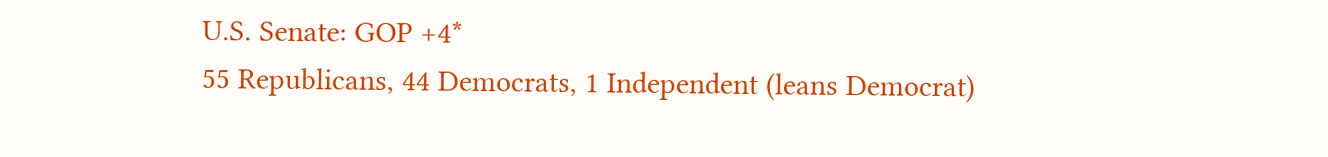U.S. Senate: GOP +4*
55 Republicans, 44 Democrats, 1 Independent (leans Democrat)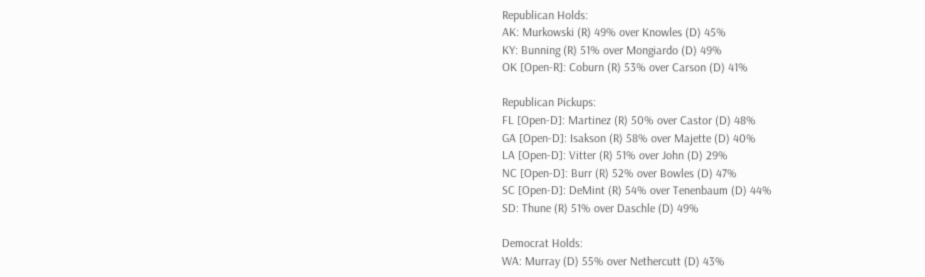Republican Holds:
AK: Murkowski (R) 49% over Knowles (D) 45%
KY: Bunning (R) 51% over Mongiardo (D) 49%
OK [Open-R]: Coburn (R) 53% over Carson (D) 41%

Republican Pickups:
FL [Open-D]: Martinez (R) 50% over Castor (D) 48%
GA [Open-D]: Isakson (R) 58% over Majette (D) 40%
LA [Open-D]: Vitter (R) 51% over John (D) 29%
NC [Open-D]: Burr (R) 52% over Bowles (D) 47%
SC [Open-D]: DeMint (R) 54% over Tenenbaum (D) 44%
SD: Thune (R) 51% over Daschle (D) 49%

Democrat Holds:
WA: Murray (D) 55% over Nethercutt (D) 43%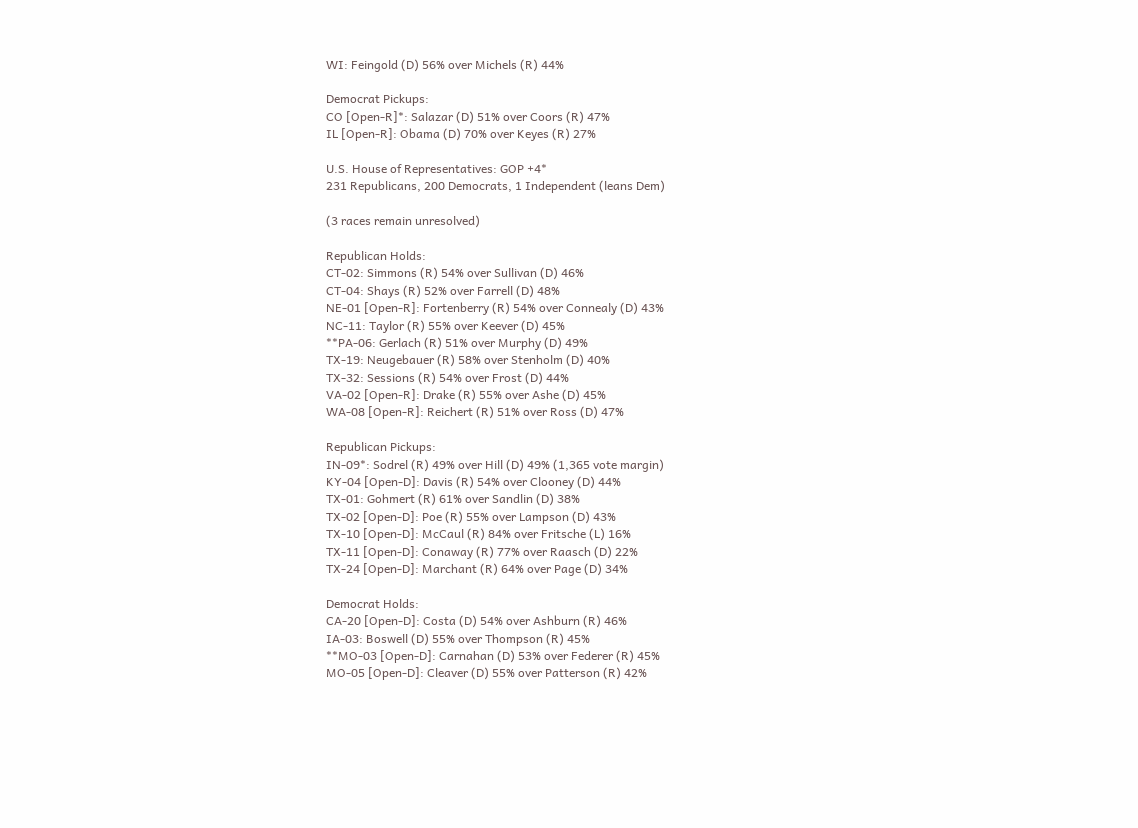WI: Feingold (D) 56% over Michels (R) 44%

Democrat Pickups:
CO [Open-R]*: Salazar (D) 51% over Coors (R) 47%
IL [Open-R]: Obama (D) 70% over Keyes (R) 27%

U.S. House of Representatives: GOP +4*
231 Republicans, 200 Democrats, 1 Independent (leans Dem)

(3 races remain unresolved)

Republican Holds:
CT-02: Simmons (R) 54% over Sullivan (D) 46%
CT-04: Shays (R) 52% over Farrell (D) 48%
NE-01 [Open-R]: Fortenberry (R) 54% over Connealy (D) 43%
NC-11: Taylor (R) 55% over Keever (D) 45%
**PA-06: Gerlach (R) 51% over Murphy (D) 49%
TX-19: Neugebauer (R) 58% over Stenholm (D) 40%
TX-32: Sessions (R) 54% over Frost (D) 44%
VA-02 [Open-R]: Drake (R) 55% over Ashe (D) 45%
WA-08 [Open-R]: Reichert (R) 51% over Ross (D) 47%

Republican Pickups:
IN-09*: Sodrel (R) 49% over Hill (D) 49% (1,365 vote margin)
KY-04 [Open-D]: Davis (R) 54% over Clooney (D) 44%
TX-01: Gohmert (R) 61% over Sandlin (D) 38%
TX-02 [Open-D]: Poe (R) 55% over Lampson (D) 43%
TX-10 [Open-D]: McCaul (R) 84% over Fritsche (L) 16%
TX-11 [Open-D]: Conaway (R) 77% over Raasch (D) 22%
TX-24 [Open-D]: Marchant (R) 64% over Page (D) 34%

Democrat Holds:
CA-20 [Open-D]: Costa (D) 54% over Ashburn (R) 46%
IA-03: Boswell (D) 55% over Thompson (R) 45%
**MO-03 [Open-D]: Carnahan (D) 53% over Federer (R) 45%
MO-05 [Open-D]: Cleaver (D) 55% over Patterson (R) 42%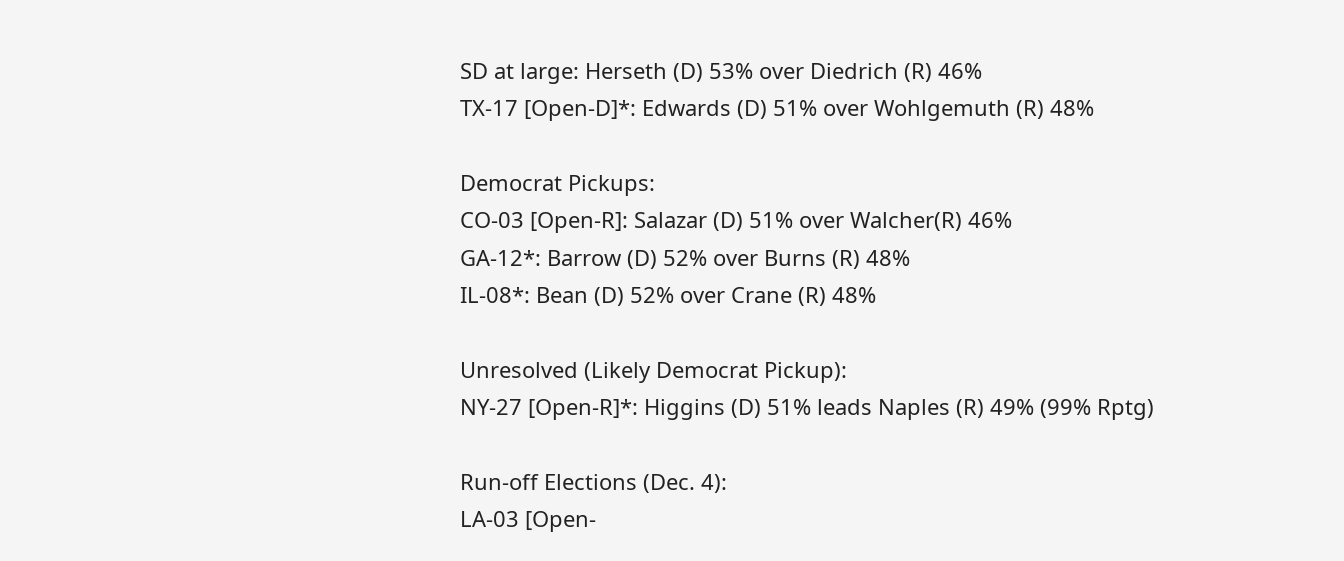SD at large: Herseth (D) 53% over Diedrich (R) 46%
TX-17 [Open-D]*: Edwards (D) 51% over Wohlgemuth (R) 48%

Democrat Pickups:
CO-03 [Open-R]: Salazar (D) 51% over Walcher(R) 46%
GA-12*: Barrow (D) 52% over Burns (R) 48%
IL-08*: Bean (D) 52% over Crane (R) 48%

Unresolved (Likely Democrat Pickup):
NY-27 [Open-R]*: Higgins (D) 51% leads Naples (R) 49% (99% Rptg)

Run-off Elections (Dec. 4):
LA-03 [Open-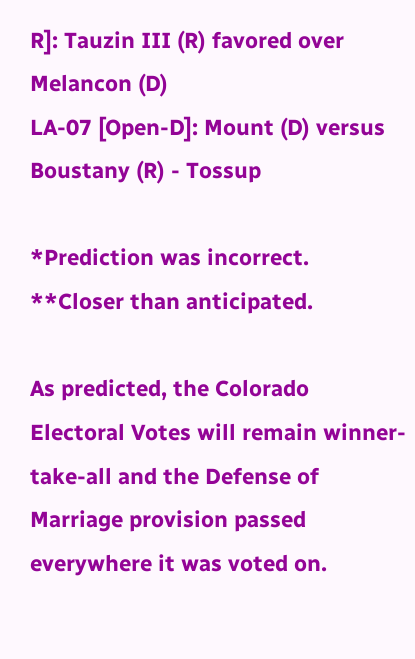R]: Tauzin III (R) favored over Melancon (D)
LA-07 [Open-D]: Mount (D) versus Boustany (R) - Tossup

*Prediction was incorrect.
**Closer than anticipated.

As predicted, the Colorado Electoral Votes will remain winner-take-all and the Defense of Marriage provision passed everywhere it was voted on.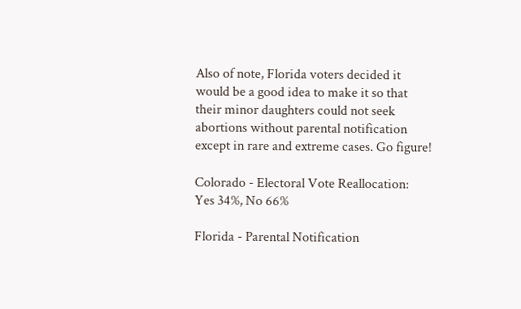Also of note, Florida voters decided it would be a good idea to make it so that their minor daughters could not seek abortions without parental notification except in rare and extreme cases. Go figure!

Colorado - Electoral Vote Reallocation:
Yes 34%, No 66%

Florida - Parental Notification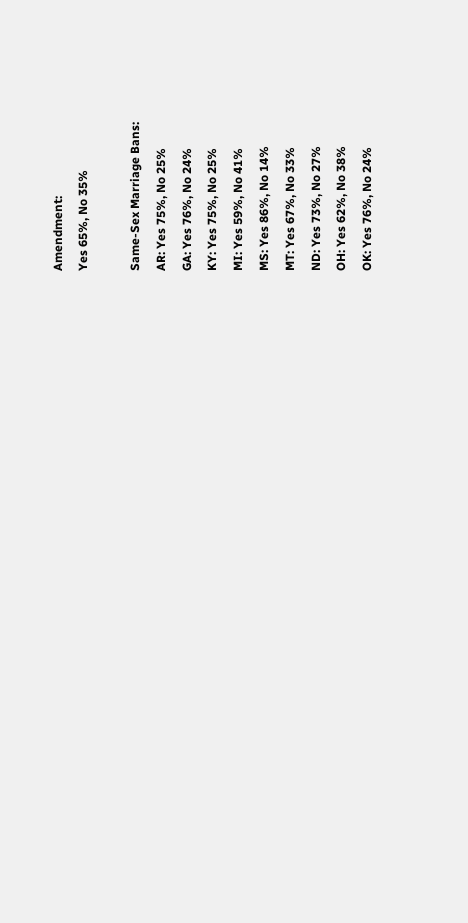Amendment:
Yes 65%, No 35%

Same-Sex Marriage Bans:
AR: Yes 75%, No 25%
GA: Yes 76%, No 24%
KY: Yes 75%, No 25%
MI: Yes 59%, No 41%
MS: Yes 86%, No 14%
MT: Yes 67%, No 33%
ND: Yes 73%, No 27%
OH: Yes 62%, No 38%
OK: Yes 76%, No 24%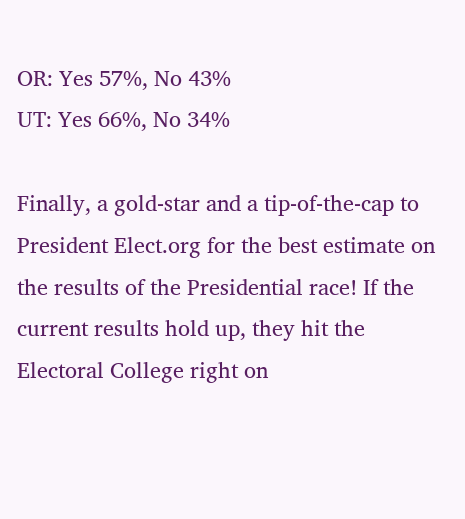OR: Yes 57%, No 43%
UT: Yes 66%, No 34%

Finally, a gold-star and a tip-of-the-cap to President Elect.org for the best estimate on the results of the Presidential race! If the current results hold up, they hit the Electoral College right on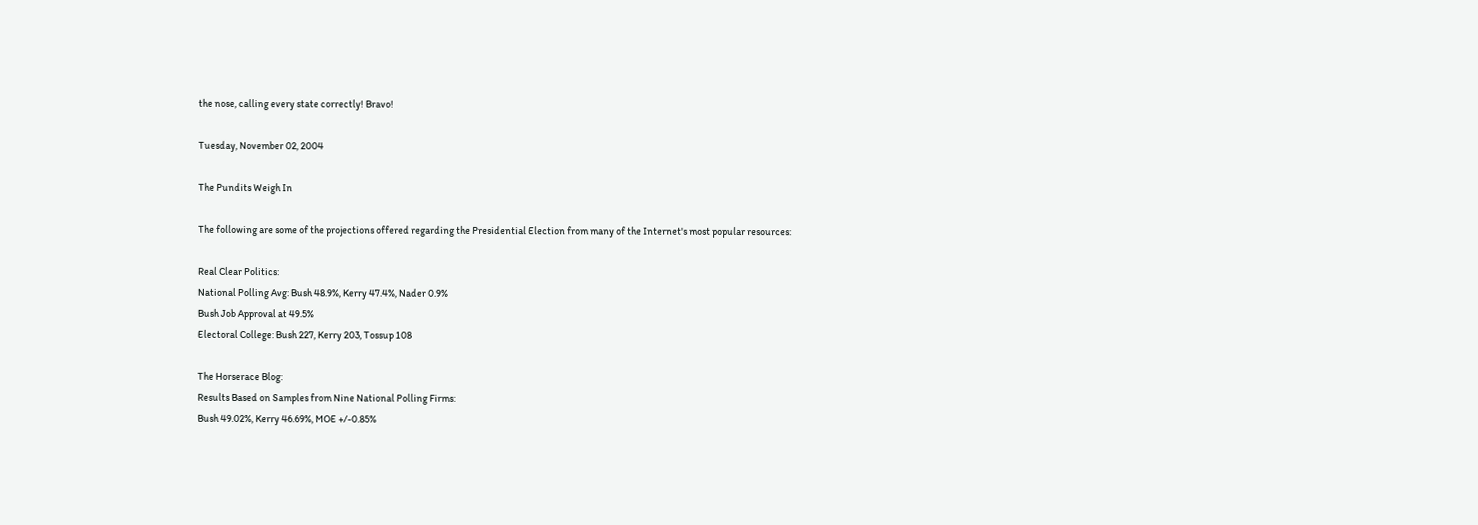the nose, calling every state correctly! Bravo!

Tuesday, November 02, 2004

The Pundits Weigh In

The following are some of the projections offered regarding the Presidential Election from many of the Internet's most popular resources:

Real Clear Politics:
National Polling Avg: Bush 48.9%, Kerry 47.4%, Nader 0.9%
Bush Job Approval at 49.5%
Electoral College: Bush 227, Kerry 203, Tossup 108

The Horserace Blog:
Results Based on Samples from Nine National Polling Firms:
Bush 49.02%, Kerry 46.69%, MOE +/-0.85%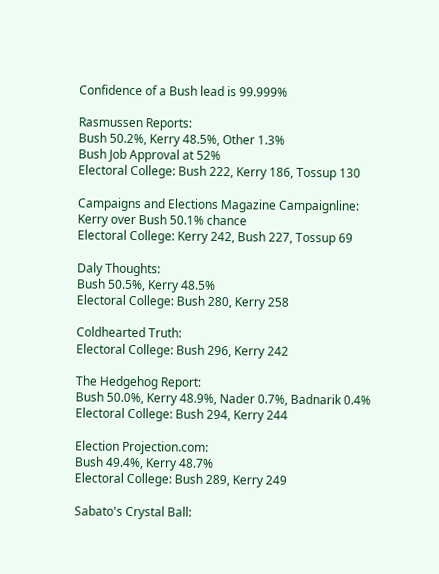Confidence of a Bush lead is 99.999%

Rasmussen Reports:
Bush 50.2%, Kerry 48.5%, Other 1.3%
Bush Job Approval at 52%
Electoral College: Bush 222, Kerry 186, Tossup 130

Campaigns and Elections Magazine Campaignline:
Kerry over Bush 50.1% chance
Electoral College: Kerry 242, Bush 227, Tossup 69

Daly Thoughts:
Bush 50.5%, Kerry 48.5%
Electoral College: Bush 280, Kerry 258

Coldhearted Truth:
Electoral College: Bush 296, Kerry 242

The Hedgehog Report:
Bush 50.0%, Kerry 48.9%, Nader 0.7%, Badnarik 0.4%
Electoral College: Bush 294, Kerry 244

Election Projection.com:
Bush 49.4%, Kerry 48.7%
Electoral College: Bush 289, Kerry 249

Sabato's Crystal Ball: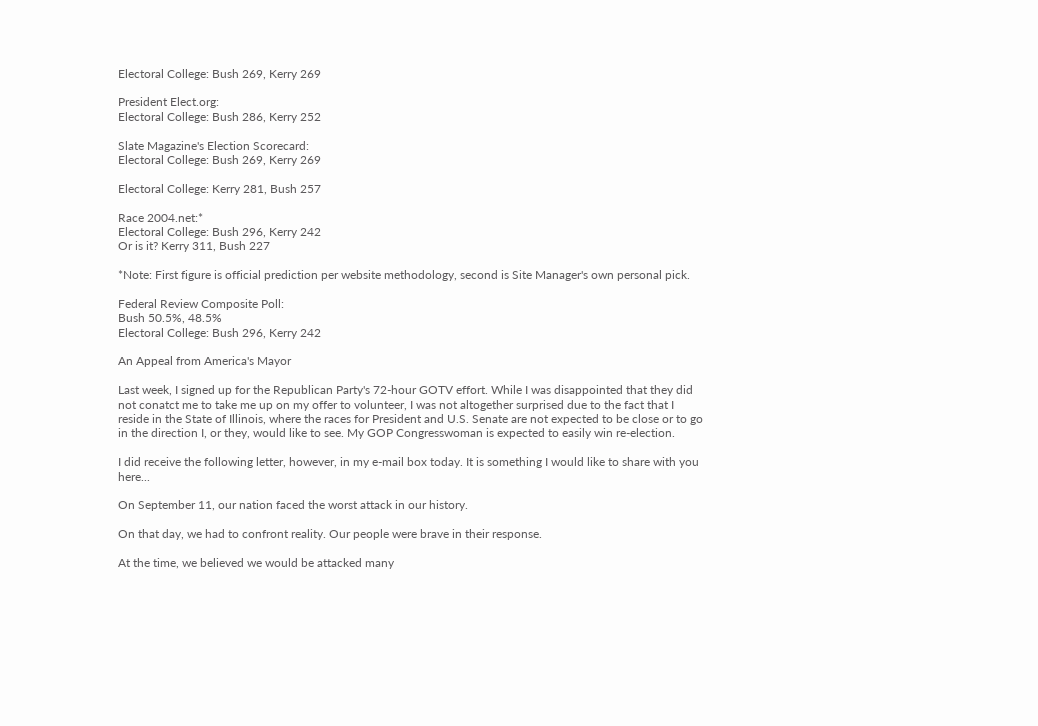Electoral College: Bush 269, Kerry 269

President Elect.org:
Electoral College: Bush 286, Kerry 252

Slate Magazine's Election Scorecard:
Electoral College: Bush 269, Kerry 269

Electoral College: Kerry 281, Bush 257

Race 2004.net:*
Electoral College: Bush 296, Kerry 242
Or is it? Kerry 311, Bush 227

*Note: First figure is official prediction per website methodology, second is Site Manager's own personal pick.

Federal Review Composite Poll:
Bush 50.5%, 48.5%
Electoral College: Bush 296, Kerry 242

An Appeal from America's Mayor

Last week, I signed up for the Republican Party's 72-hour GOTV effort. While I was disappointed that they did not conatct me to take me up on my offer to volunteer, I was not altogether surprised due to the fact that I reside in the State of Illinois, where the races for President and U.S. Senate are not expected to be close or to go in the direction I, or they, would like to see. My GOP Congresswoman is expected to easily win re-election.

I did receive the following letter, however, in my e-mail box today. It is something I would like to share with you here...

On September 11, our nation faced the worst attack in our history.

On that day, we had to confront reality. Our people were brave in their response.

At the time, we believed we would be attacked many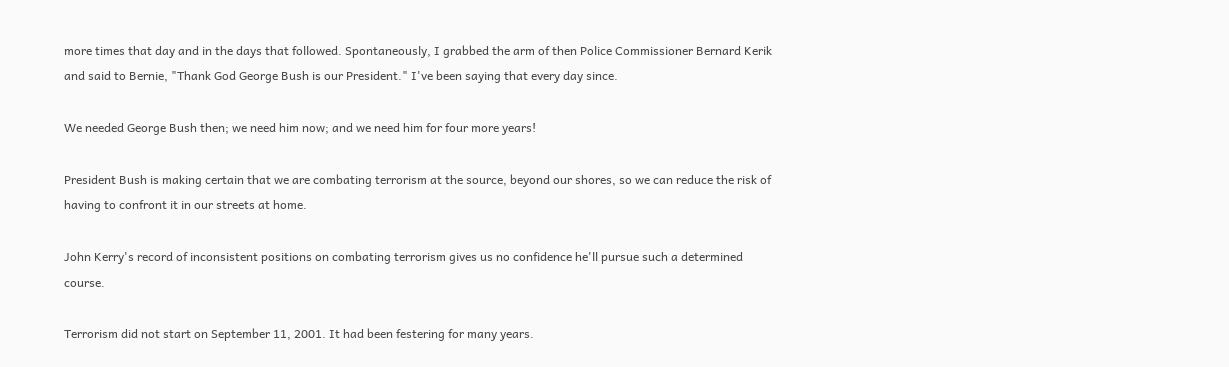more times that day and in the days that followed. Spontaneously, I grabbed the arm of then Police Commissioner Bernard Kerik and said to Bernie, "Thank God George Bush is our President." I've been saying that every day since.

We needed George Bush then; we need him now; and we need him for four more years!

President Bush is making certain that we are combating terrorism at the source, beyond our shores, so we can reduce the risk of having to confront it in our streets at home.

John Kerry's record of inconsistent positions on combating terrorism gives us no confidence he'll pursue such a determined course.

Terrorism did not start on September 11, 2001. It had been festering for many years.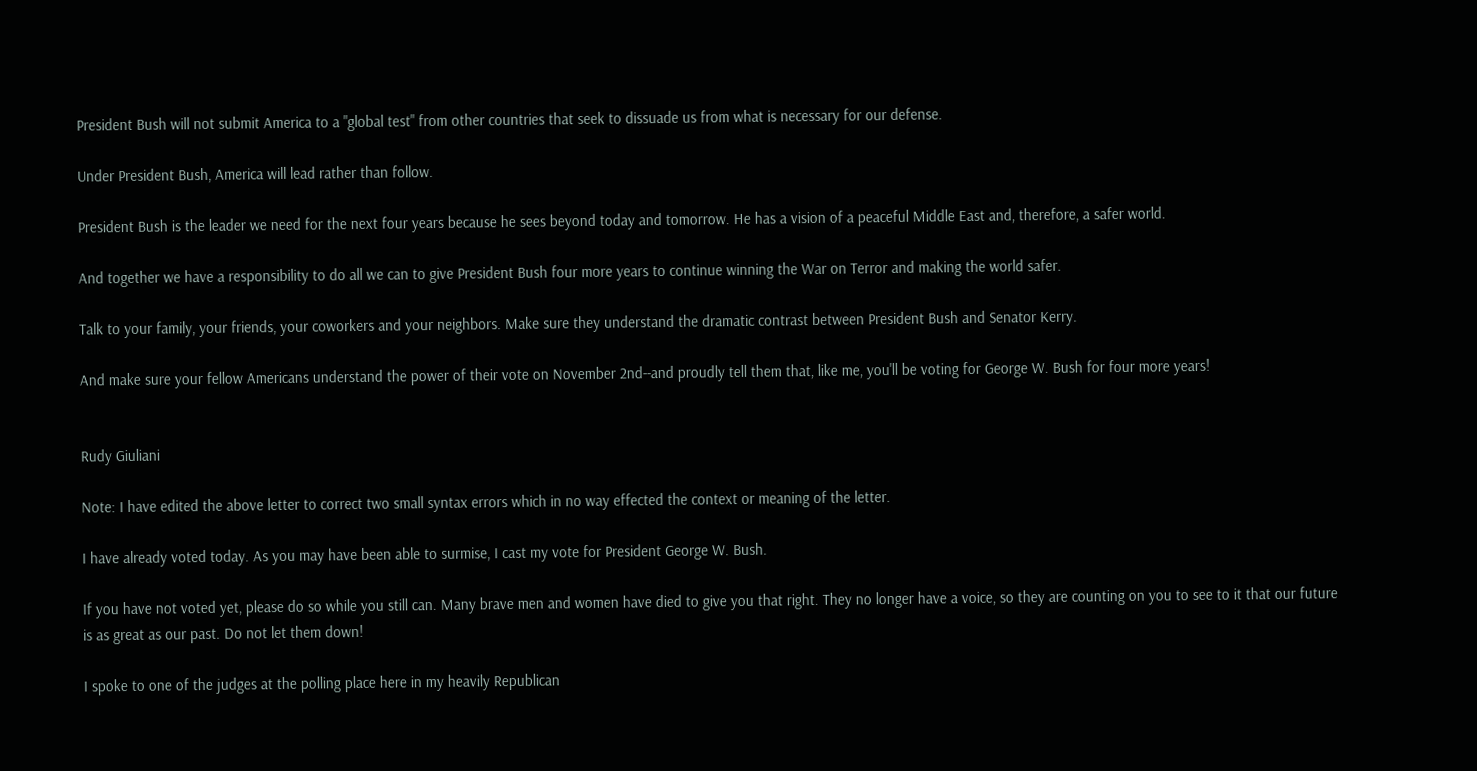President Bush will not submit America to a "global test" from other countries that seek to dissuade us from what is necessary for our defense.

Under President Bush, America will lead rather than follow.

President Bush is the leader we need for the next four years because he sees beyond today and tomorrow. He has a vision of a peaceful Middle East and, therefore, a safer world.

And together we have a responsibility to do all we can to give President Bush four more years to continue winning the War on Terror and making the world safer.

Talk to your family, your friends, your coworkers and your neighbors. Make sure they understand the dramatic contrast between President Bush and Senator Kerry.

And make sure your fellow Americans understand the power of their vote on November 2nd--and proudly tell them that, like me, you'll be voting for George W. Bush for four more years!


Rudy Giuliani

Note: I have edited the above letter to correct two small syntax errors which in no way effected the context or meaning of the letter.

I have already voted today. As you may have been able to surmise, I cast my vote for President George W. Bush.

If you have not voted yet, please do so while you still can. Many brave men and women have died to give you that right. They no longer have a voice, so they are counting on you to see to it that our future is as great as our past. Do not let them down!

I spoke to one of the judges at the polling place here in my heavily Republican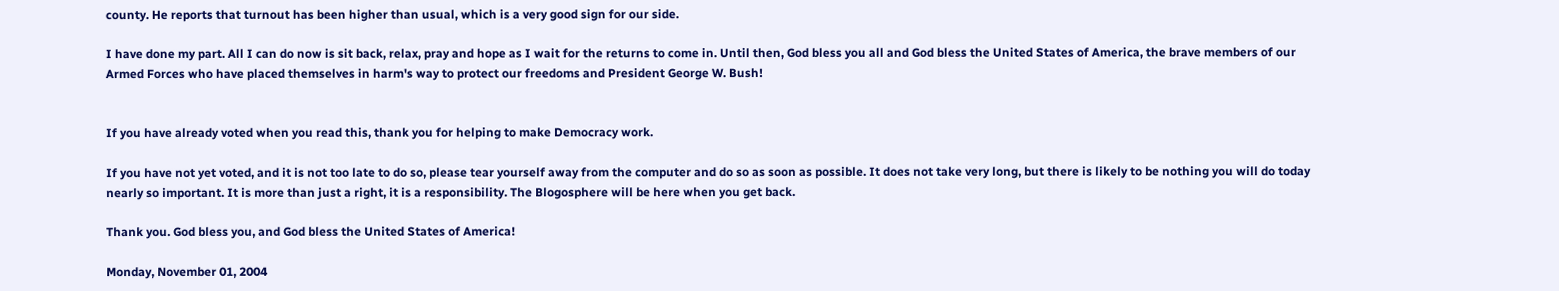county. He reports that turnout has been higher than usual, which is a very good sign for our side.

I have done my part. All I can do now is sit back, relax, pray and hope as I wait for the returns to come in. Until then, God bless you all and God bless the United States of America, the brave members of our Armed Forces who have placed themselves in harm's way to protect our freedoms and President George W. Bush!


If you have already voted when you read this, thank you for helping to make Democracy work.

If you have not yet voted, and it is not too late to do so, please tear yourself away from the computer and do so as soon as possible. It does not take very long, but there is likely to be nothing you will do today nearly so important. It is more than just a right, it is a responsibility. The Blogosphere will be here when you get back.

Thank you. God bless you, and God bless the United States of America!

Monday, November 01, 2004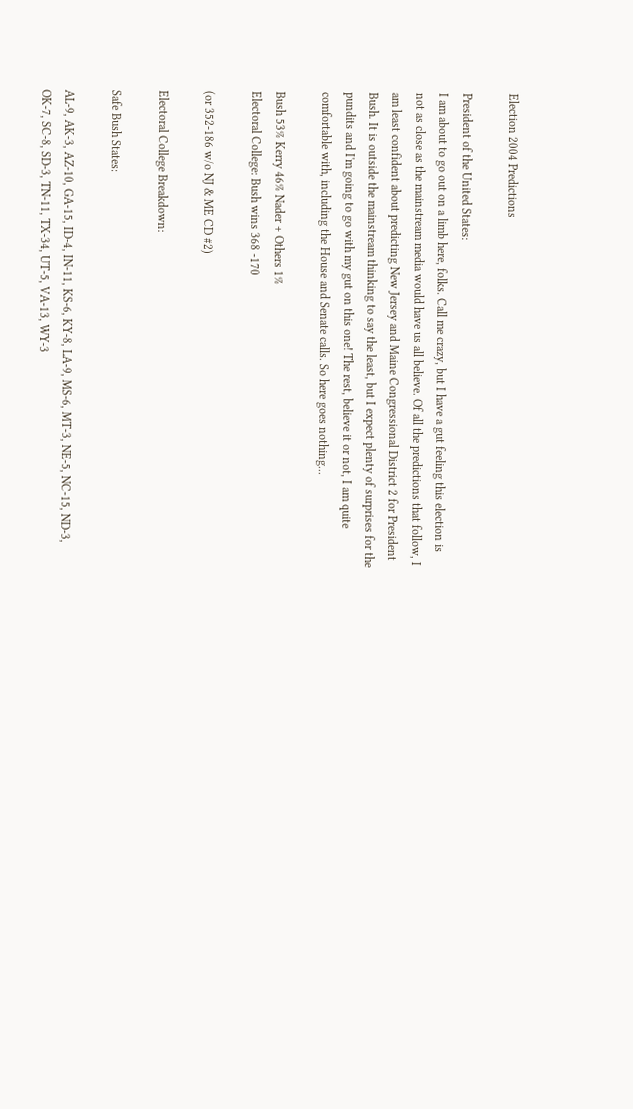Election 2004 Predictions

President of the United States:
I am about to go out on a limb here, folks. Call me crazy, but I have a gut feeling this election is not as close as the mainstream media would have us all believe. Of all the predictions that follow, I am least confident about predicting New Jersey and Maine Congressional District 2 for President Bush. It is outside the mainstream thinking to say the least, but I expect plenty of surprises for the pundits and I'm going to go with my gut on this one! The rest, believe it or not, I am quite comfortable with, including the House and Senate calls. So here goes nothing...

Bush 53% Kerry 46% Nader + Others 1%
Electoral College: Bush wins 368 -170

(or 352-186 w/o NJ & ME CD #2)

Electoral College Breakdown:

Safe Bush States:

AL-9, AK-3, AZ-10, GA-15, ID-4, IN-11, KS-6, KY-8, LA-9, MS-6, MT-3, NE-5, NC-15, ND-3, OK-7, SC-8, SD-3, TN-11, TX-34, UT-5, VA-13, WY-3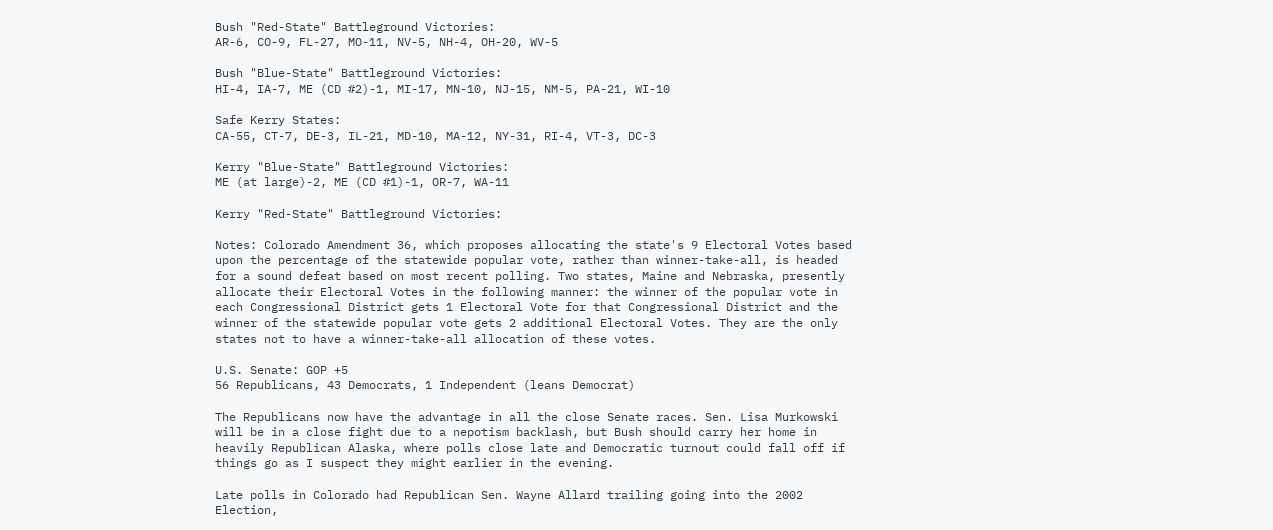Bush "Red-State" Battleground Victories:
AR-6, CO-9, FL-27, MO-11, NV-5, NH-4, OH-20, WV-5

Bush "Blue-State" Battleground Victories:
HI-4, IA-7, ME (CD #2)-1, MI-17, MN-10, NJ-15, NM-5, PA-21, WI-10

Safe Kerry States:
CA-55, CT-7, DE-3, IL-21, MD-10, MA-12, NY-31, RI-4, VT-3, DC-3

Kerry "Blue-State" Battleground Victories:
ME (at large)-2, ME (CD #1)-1, OR-7, WA-11

Kerry "Red-State" Battleground Victories:

Notes: Colorado Amendment 36, which proposes allocating the state's 9 Electoral Votes based upon the percentage of the statewide popular vote, rather than winner-take-all, is headed for a sound defeat based on most recent polling. Two states, Maine and Nebraska, presently allocate their Electoral Votes in the following manner: the winner of the popular vote in each Congressional District gets 1 Electoral Vote for that Congressional District and the winner of the statewide popular vote gets 2 additional Electoral Votes. They are the only states not to have a winner-take-all allocation of these votes.

U.S. Senate: GOP +5
56 Republicans, 43 Democrats, 1 Independent (leans Democrat)

The Republicans now have the advantage in all the close Senate races. Sen. Lisa Murkowski will be in a close fight due to a nepotism backlash, but Bush should carry her home in heavily Republican Alaska, where polls close late and Democratic turnout could fall off if things go as I suspect they might earlier in the evening.

Late polls in Colorado had Republican Sen. Wayne Allard trailing going into the 2002 Election,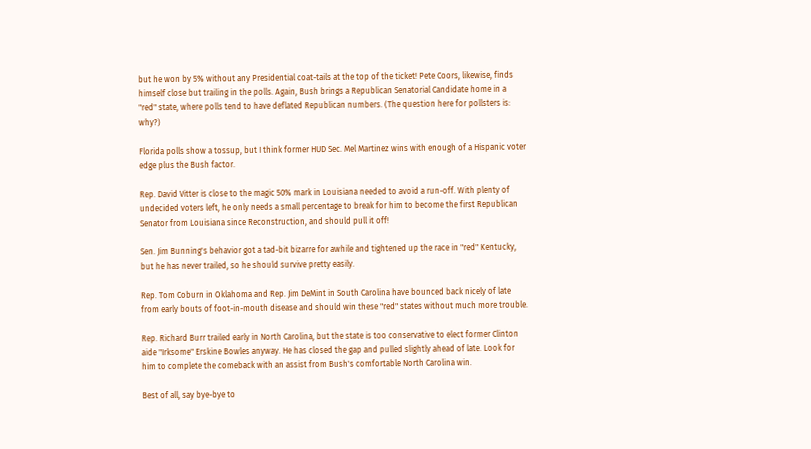but he won by 5% without any Presidential coat-tails at the top of the ticket! Pete Coors, likewise, finds himself close but trailing in the polls. Again, Bush brings a Republican Senatorial Candidate home in a "red" state, where polls tend to have deflated Republican numbers. (The question here for pollsters is: why?)

Florida polls show a tossup, but I think former HUD Sec. Mel Martinez wins with enough of a Hispanic voter edge plus the Bush factor.

Rep. David Vitter is close to the magic 50% mark in Louisiana needed to avoid a run-off. With plenty of undecided voters left, he only needs a small percentage to break for him to become the first Republican Senator from Louisiana since Reconstruction, and should pull it off!

Sen. Jim Bunning's behavior got a tad-bit bizarre for awhile and tightened up the race in "red" Kentucky, but he has never trailed, so he should survive pretty easily.

Rep. Tom Coburn in Oklahoma and Rep. Jim DeMint in South Carolina have bounced back nicely of late from early bouts of foot-in-mouth disease and should win these "red" states without much more trouble.

Rep. Richard Burr trailed early in North Carolina, but the state is too conservative to elect former Clinton aide "Irksome" Erskine Bowles anyway. He has closed the gap and pulled slightly ahead of late. Look for him to complete the comeback with an assist from Bush's comfortable North Carolina win.

Best of all, say bye-bye to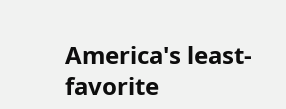America's least-favorite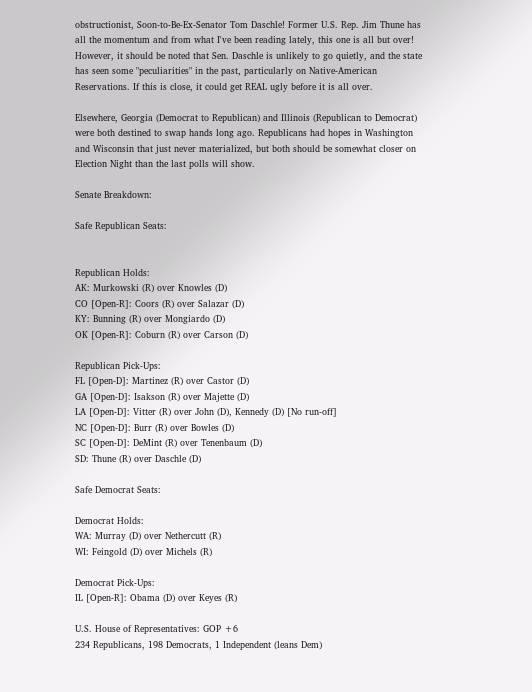obstructionist, Soon-to-Be-Ex-Senator Tom Daschle! Former U.S. Rep. Jim Thune has all the momentum and from what I've been reading lately, this one is all but over! However, it should be noted that Sen. Daschle is unlikely to go quietly, and the state has seen some "peculiarities" in the past, particularly on Native-American Reservations. If this is close, it could get REAL ugly before it is all over.

Elsewhere, Georgia (Democrat to Republican) and Illinois (Republican to Democrat) were both destined to swap hands long ago. Republicans had hopes in Washington and Wisconsin that just never materialized, but both should be somewhat closer on Election Night than the last polls will show.

Senate Breakdown:

Safe Republican Seats:


Republican Holds:
AK: Murkowski (R) over Knowles (D)
CO [Open-R]: Coors (R) over Salazar (D)
KY: Bunning (R) over Mongiardo (D)
OK [Open-R]: Coburn (R) over Carson (D)

Republican Pick-Ups:
FL [Open-D]: Martinez (R) over Castor (D)
GA [Open-D]: Isakson (R) over Majette (D)
LA [Open-D]: Vitter (R) over John (D), Kennedy (D) [No run-off]
NC [Open-D]: Burr (R) over Bowles (D)
SC [Open-D]: DeMint (R) over Tenenbaum (D)
SD: Thune (R) over Daschle (D)

Safe Democrat Seats:

Democrat Holds:
WA: Murray (D) over Nethercutt (R)
WI: Feingold (D) over Michels (R)

Democrat Pick-Ups:
IL [Open-R]: Obama (D) over Keyes (R)

U.S. House of Representatives: GOP +6
234 Republicans, 198 Democrats, 1 Independent (leans Dem)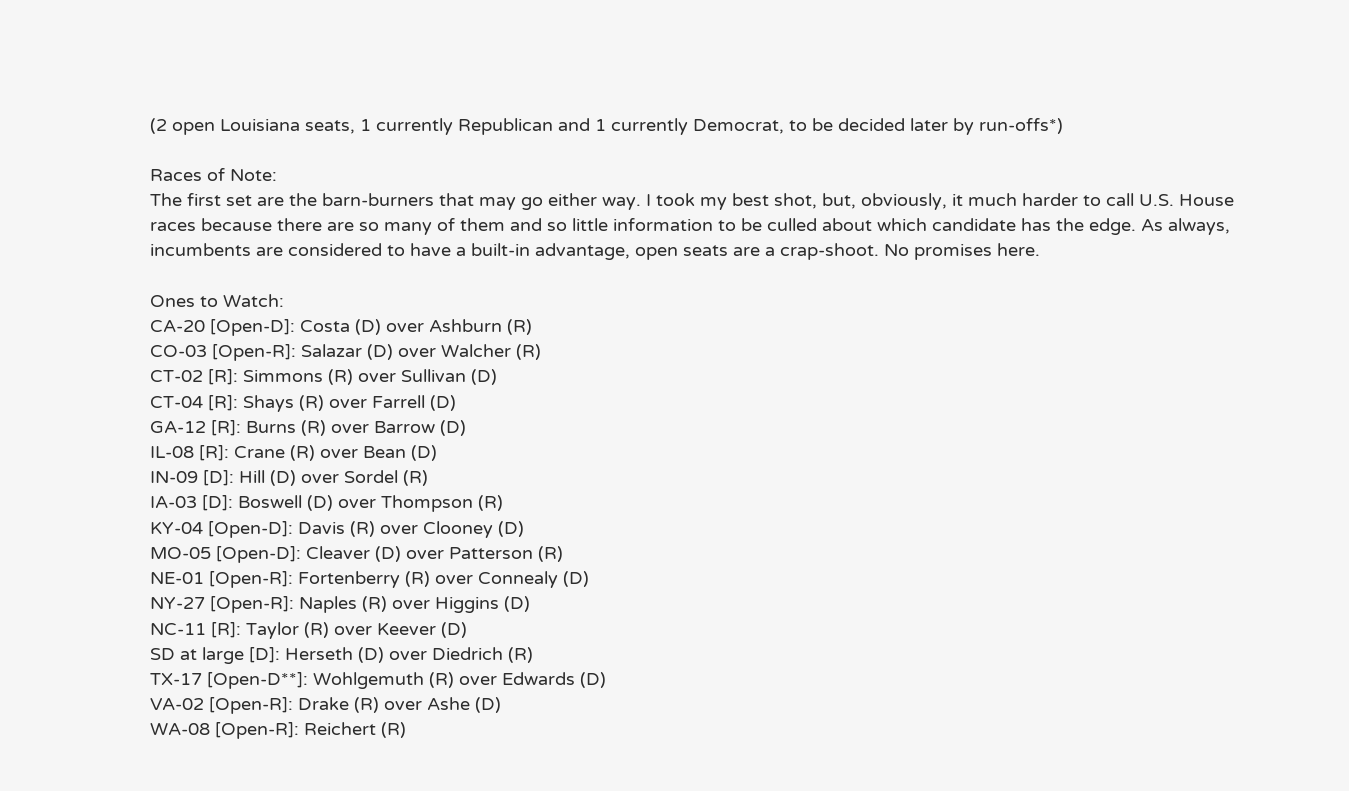(2 open Louisiana seats, 1 currently Republican and 1 currently Democrat, to be decided later by run-offs*)

Races of Note:
The first set are the barn-burners that may go either way. I took my best shot, but, obviously, it much harder to call U.S. House races because there are so many of them and so little information to be culled about which candidate has the edge. As always, incumbents are considered to have a built-in advantage, open seats are a crap-shoot. No promises here.

Ones to Watch:
CA-20 [Open-D]: Costa (D) over Ashburn (R)
CO-03 [Open-R]: Salazar (D) over Walcher (R)
CT-02 [R]: Simmons (R) over Sullivan (D)
CT-04 [R]: Shays (R) over Farrell (D)
GA-12 [R]: Burns (R) over Barrow (D)
IL-08 [R]: Crane (R) over Bean (D)
IN-09 [D]: Hill (D) over Sordel (R)
IA-03 [D]: Boswell (D) over Thompson (R)
KY-04 [Open-D]: Davis (R) over Clooney (D)
MO-05 [Open-D]: Cleaver (D) over Patterson (R)
NE-01 [Open-R]: Fortenberry (R) over Connealy (D)
NY-27 [Open-R]: Naples (R) over Higgins (D)
NC-11 [R]: Taylor (R) over Keever (D)
SD at large [D]: Herseth (D) over Diedrich (R)
TX-17 [Open-D**]: Wohlgemuth (R) over Edwards (D)
VA-02 [Open-R]: Drake (R) over Ashe (D)
WA-08 [Open-R]: Reichert (R)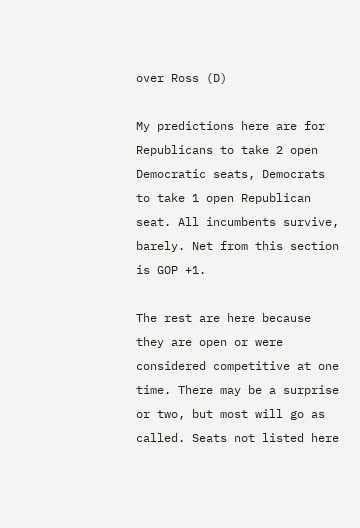over Ross (D)

My predictions here are for Republicans to take 2 open Democratic seats, Democrats to take 1 open Republican seat. All incumbents survive, barely. Net from this section is GOP +1.

The rest are here because they are open or were considered competitive at one time. There may be a surprise or two, but most will go as called. Seats not listed here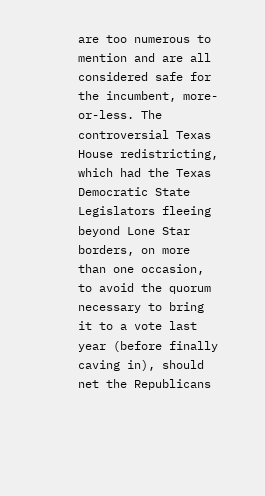are too numerous to mention and are all considered safe for the incumbent, more-or-less. The controversial Texas House redistricting, which had the Texas Democratic State Legislators fleeing beyond Lone Star borders, on more than one occasion, to avoid the quorum necessary to bring it to a vote last year (before finally caving in), should net the Republicans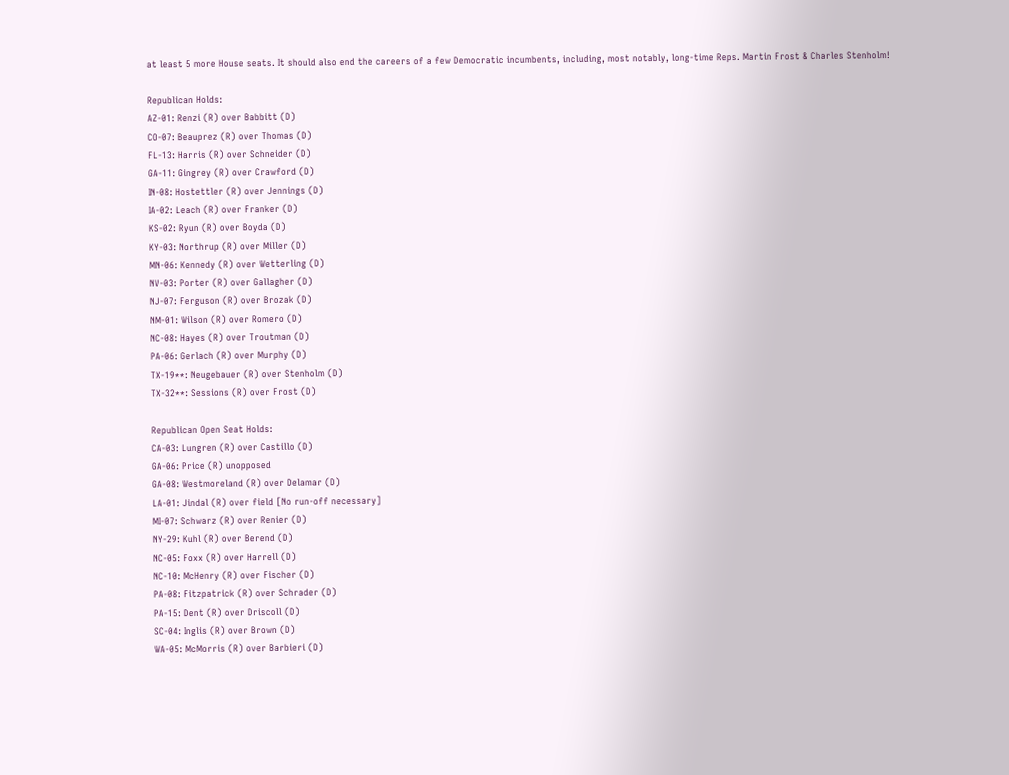at least 5 more House seats. It should also end the careers of a few Democratic incumbents, including, most notably, long-time Reps. Martin Frost & Charles Stenholm!

Republican Holds:
AZ-01: Renzi (R) over Babbitt (D)
CO-07: Beauprez (R) over Thomas (D)
FL-13: Harris (R) over Schneider (D)
GA-11: Gingrey (R) over Crawford (D)
IN-08: Hostettler (R) over Jennings (D)
IA-02: Leach (R) over Franker (D)
KS-02: Ryun (R) over Boyda (D)
KY-03: Northrup (R) over Miller (D)
MN-06: Kennedy (R) over Wetterling (D)
NV-03: Porter (R) over Gallagher (D)
NJ-07: Ferguson (R) over Brozak (D)
NM-01: Wilson (R) over Romero (D)
NC-08: Hayes (R) over Troutman (D)
PA-06: Gerlach (R) over Murphy (D)
TX-19**: Neugebauer (R) over Stenholm (D)
TX-32**: Sessions (R) over Frost (D)

Republican Open Seat Holds:
CA-03: Lungren (R) over Castillo (D)
GA-06: Price (R) unopposed
GA-08: Westmoreland (R) over Delamar (D)
LA-01: Jindal (R) over field [No run-off necessary]
MI-07: Schwarz (R) over Renier (D)
NY-29: Kuhl (R) over Berend (D)
NC-05: Foxx (R) over Harrell (D)
NC-10: McHenry (R) over Fischer (D)
PA-08: Fitzpatrick (R) over Schrader (D)
PA-15: Dent (R) over Driscoll (D)
SC-04: Inglis (R) over Brown (D)
WA-05: McMorris (R) over Barbieri (D)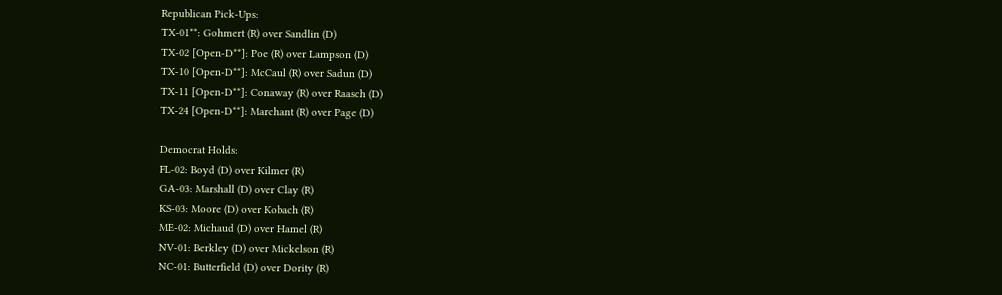Republican Pick-Ups:
TX-01**: Gohmert (R) over Sandlin (D)
TX-02 [Open-D**]: Poe (R) over Lampson (D)
TX-10 [Open-D**]: McCaul (R) over Sadun (D)
TX-11 [Open-D**]: Conaway (R) over Raasch (D)
TX-24 [Open-D**]: Marchant (R) over Page (D)

Democrat Holds:
FL-02: Boyd (D) over Kilmer (R)
GA-03: Marshall (D) over Clay (R)
KS-03: Moore (D) over Kobach (R)
ME-02: Michaud (D) over Hamel (R)
NV-01: Berkley (D) over Mickelson (R)
NC-01: Butterfield (D) over Dority (R)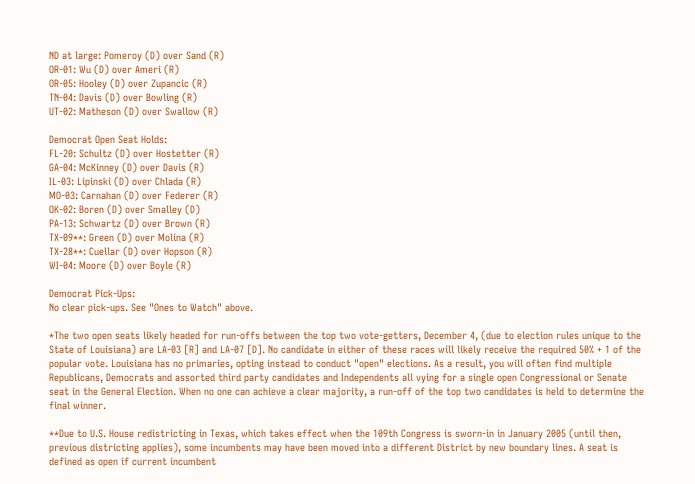ND at large: Pomeroy (D) over Sand (R)
OR-01: Wu (D) over Ameri (R)
OR-05: Hooley (D) over Zupancic (R)
TN-04: Davis (D) over Bowling (R)
UT-02: Matheson (D) over Swallow (R)

Democrat Open Seat Holds:
FL-20: Schultz (D) over Hostetter (R)
GA-04: McKinney (D) over Davis (R)
IL-03: Lipinski (D) over Chlada (R)
MO-03: Carnahan (D) over Federer (R)
OK-02: Boren (D) over Smalley (D)
PA-13: Schwartz (D) over Brown (R)
TX-09**: Green (D) over Molina (R)
TX-28**: Cuellar (D) over Hopson (R)
WI-04: Moore (D) over Boyle (R)

Democrat Pick-Ups:
No clear pick-ups. See "Ones to Watch" above.

*The two open seats likely headed for run-offs between the top two vote-getters, December 4, (due to election rules unique to the State of Louisiana) are LA-03 [R] and LA-07 [D]. No candidate in either of these races will likely receive the required 50% + 1 of the popular vote. Louisiana has no primaries, opting instead to conduct "open" elections. As a result, you will often find multiple Republicans, Democrats and assorted third party candidates and Independents all vying for a single open Congressional or Senate seat in the General Election. When no one can achieve a clear majority, a run-off of the top two candidates is held to determine the final winner.

**Due to U.S. House redistricting in Texas, which takes effect when the 109th Congress is sworn-in in January 2005 (until then, previous districting applies), some incumbents may have been moved into a different District by new boundary lines. A seat is defined as open if current incumbent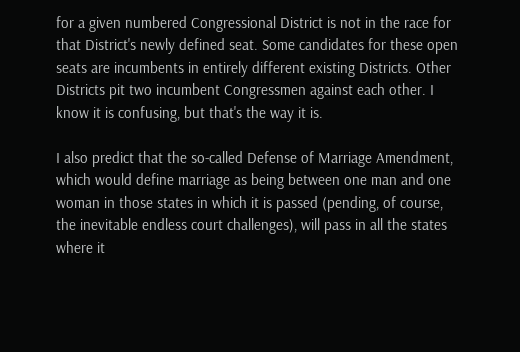for a given numbered Congressional District is not in the race for that District's newly defined seat. Some candidates for these open seats are incumbents in entirely different existing Districts. Other Districts pit two incumbent Congressmen against each other. I know it is confusing, but that's the way it is.

I also predict that the so-called Defense of Marriage Amendment, which would define marriage as being between one man and one woman in those states in which it is passed (pending, of course, the inevitable endless court challenges), will pass in all the states where it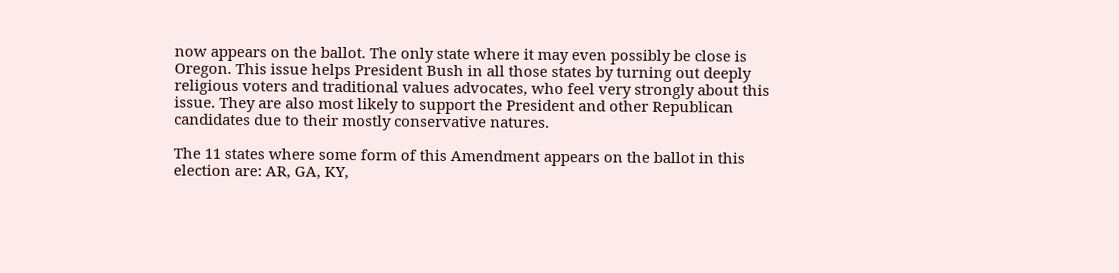now appears on the ballot. The only state where it may even possibly be close is Oregon. This issue helps President Bush in all those states by turning out deeply religious voters and traditional values advocates, who feel very strongly about this issue. They are also most likely to support the President and other Republican candidates due to their mostly conservative natures.

The 11 states where some form of this Amendment appears on the ballot in this election are: AR, GA, KY,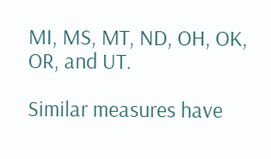MI, MS, MT, ND, OH, OK, OR, and UT.

Similar measures have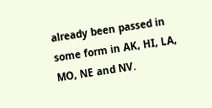already been passed in some form in AK, HI, LA, MO, NE and NV.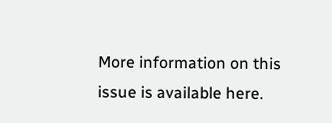More information on this issue is available here.